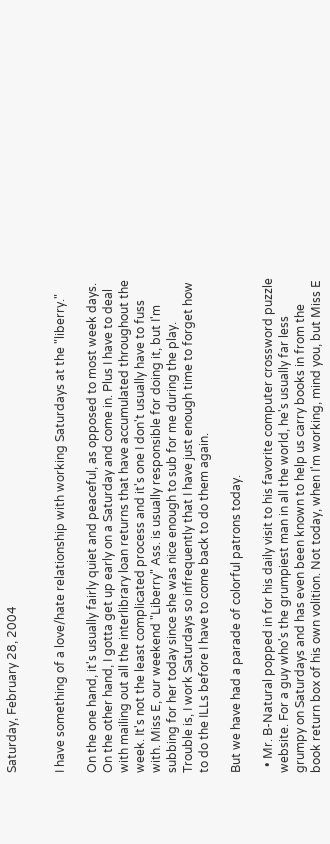Saturday, February 28, 2004


I have something of a love/hate relationship with working Saturdays at the "liberry."

On the one hand, it's usually fairly quiet and peaceful, as opposed to most week days. On the other hand, I gotta get up early on a Saturday and come in. Plus I have to deal with mailing out all the interlibrary loan returns that have accumulated throughout the week. It's not the least complicated process and it's one I don't usually have to fuss with. Miss E, our weekend "Liberry" Ass. is usually responsible for doing it, but I'm subbing for her today since she was nice enough to sub for me during the play. Trouble is, I work Saturdays so infrequently that I have just enough time to forget how to do the ILLs before I have to come back to do them again.

But we have had a parade of colorful patrons today.

  • Mr. B-Natural popped in for his daily visit to his favorite computer crossword puzzle website. For a guy who's the grumpiest man in all the world, he's usually far less grumpy on Saturdays and has even been known to help us carry books in from the book return box of his own volition. Not today, when I'm working, mind you, but Miss E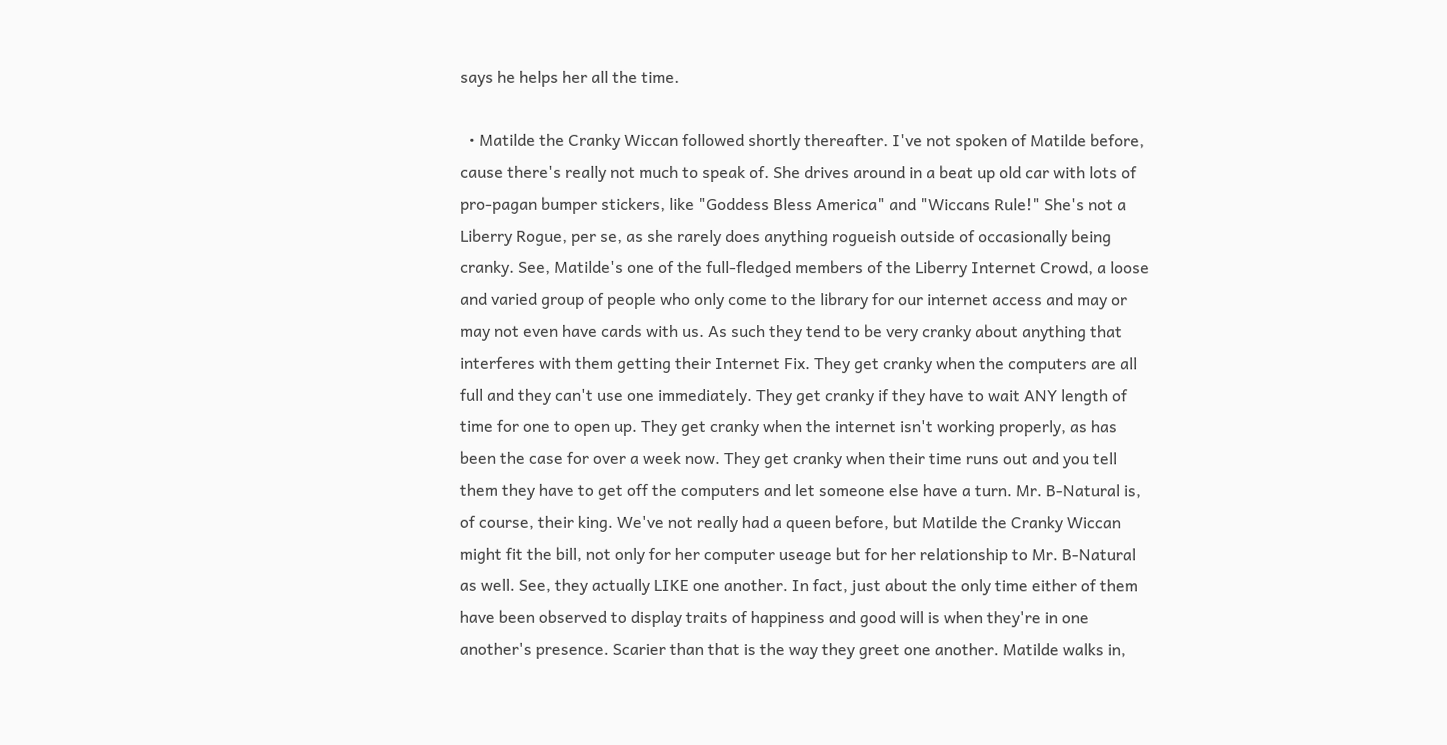says he helps her all the time.

  • Matilde the Cranky Wiccan followed shortly thereafter. I've not spoken of Matilde before, cause there's really not much to speak of. She drives around in a beat up old car with lots of pro-pagan bumper stickers, like "Goddess Bless America" and "Wiccans Rule!" She's not a Liberry Rogue, per se, as she rarely does anything rogueish outside of occasionally being cranky. See, Matilde's one of the full-fledged members of the Liberry Internet Crowd, a loose and varied group of people who only come to the library for our internet access and may or may not even have cards with us. As such they tend to be very cranky about anything that interferes with them getting their Internet Fix. They get cranky when the computers are all full and they can't use one immediately. They get cranky if they have to wait ANY length of time for one to open up. They get cranky when the internet isn't working properly, as has been the case for over a week now. They get cranky when their time runs out and you tell them they have to get off the computers and let someone else have a turn. Mr. B-Natural is, of course, their king. We've not really had a queen before, but Matilde the Cranky Wiccan might fit the bill, not only for her computer useage but for her relationship to Mr. B-Natural as well. See, they actually LIKE one another. In fact, just about the only time either of them have been observed to display traits of happiness and good will is when they're in one another's presence. Scarier than that is the way they greet one another. Matilde walks in,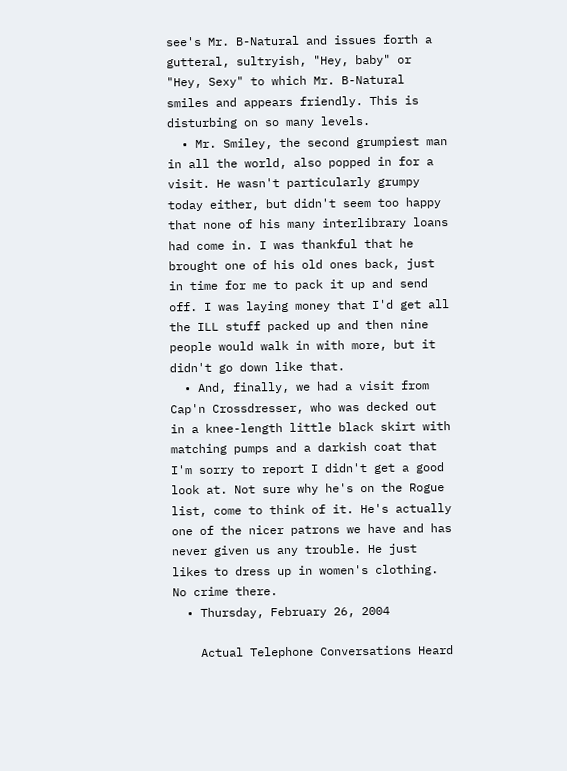see's Mr. B-Natural and issues forth a gutteral, sultryish, "Hey, baby" or "Hey, Sexy" to which Mr. B-Natural smiles and appears friendly. This is disturbing on so many levels.
  • Mr. Smiley, the second grumpiest man in all the world, also popped in for a visit. He wasn't particularly grumpy today either, but didn't seem too happy that none of his many interlibrary loans had come in. I was thankful that he brought one of his old ones back, just in time for me to pack it up and send off. I was laying money that I'd get all the ILL stuff packed up and then nine people would walk in with more, but it didn't go down like that.
  • And, finally, we had a visit from Cap'n Crossdresser, who was decked out in a knee-length little black skirt with matching pumps and a darkish coat that I'm sorry to report I didn't get a good look at. Not sure why he's on the Rogue list, come to think of it. He's actually one of the nicer patrons we have and has never given us any trouble. He just likes to dress up in women's clothing. No crime there.
  • Thursday, February 26, 2004

    Actual Telephone Conversations Heard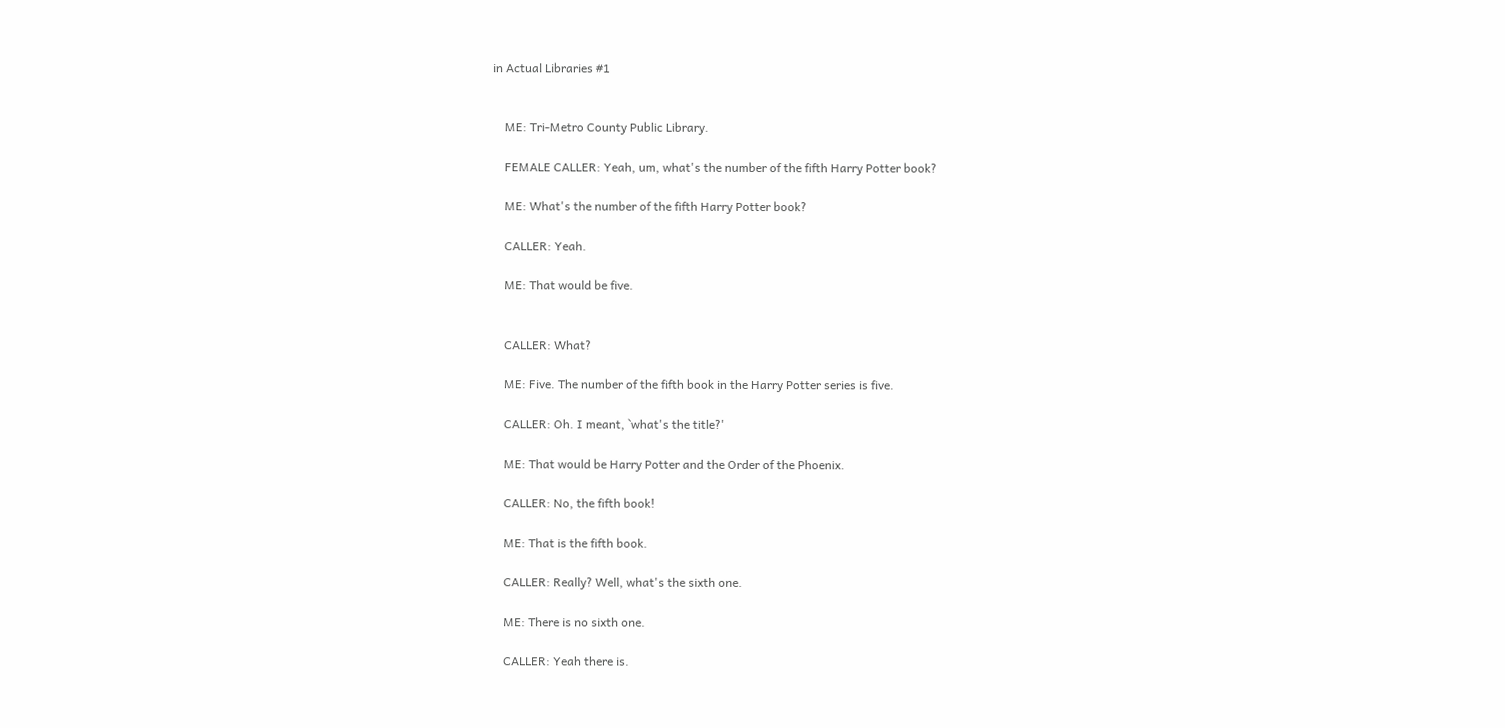in Actual Libraries #1


    ME: Tri-Metro County Public Library.

    FEMALE CALLER: Yeah, um, what's the number of the fifth Harry Potter book?

    ME: What's the number of the fifth Harry Potter book?

    CALLER: Yeah.

    ME: That would be five.


    CALLER: What?

    ME: Five. The number of the fifth book in the Harry Potter series is five.

    CALLER: Oh. I meant, `what's the title?'

    ME: That would be Harry Potter and the Order of the Phoenix.

    CALLER: No, the fifth book!

    ME: That is the fifth book.

    CALLER: Really? Well, what's the sixth one.

    ME: There is no sixth one.

    CALLER: Yeah there is.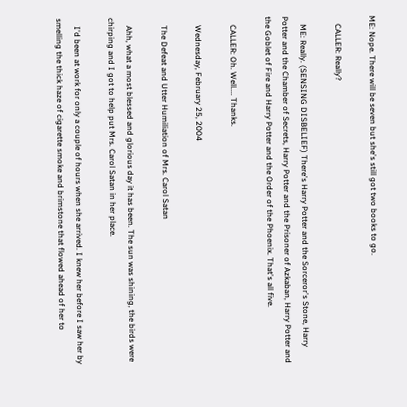ME: Nope. There will be seven but she's still got two books to go.

    CALLER: Really?

    ME: Really. (SENSING DISBELIEF) There's Harry Potter and the Sorceror's Stone, Harry Potter and the Chamber of Secrets, Harry Potter and the Prisoner of Azkaban, Harry Potter and the Goblet of Fire and Harry Potter and the Order of the Phoenix. That's all five.

    CALLER: Oh. Well.... Thanks.

    Wednesday, February 25, 2004

    The Defeat and Utter Humiliation of Mrs. Carol Satan

    Ahh, what a most blessed and glorious day it has been. The sun was shining, the birds were chirping and I got to help put Mrs. Carol Satan in her place.

    I'd been at work for only a couple of hours when she arrived. I knew her before I saw her by smelling the thick haze of cigarette smoke and brimstone that flowed ahead of her to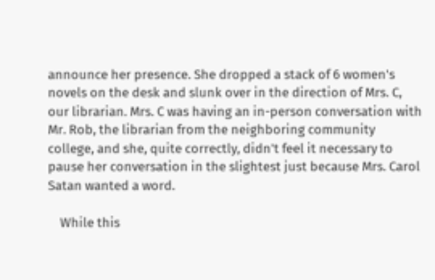announce her presence. She dropped a stack of 6 women's novels on the desk and slunk over in the direction of Mrs. C, our librarian. Mrs. C was having an in-person conversation with Mr. Rob, the librarian from the neighboring community college, and she, quite correctly, didn't feel it necessary to pause her conversation in the slightest just because Mrs. Carol Satan wanted a word.

    While this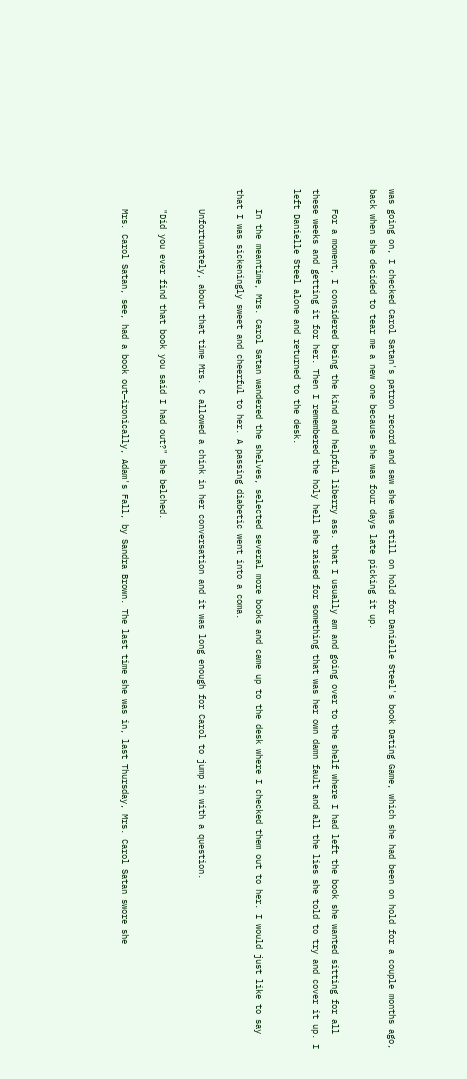was going on, I checked Carol Satan's patron record and saw she was still on hold for Danielle Steel's book Dating Game, which she had been on hold for a couple months ago, back when she decided to tear me a new one because she was four days late picking it up.

    For a moment, I considered being the kind and helpful liberry ass. that I usually am and going over to the shelf where I had left the book she wanted sitting for all these weeks and getting it for her. Then I remembered the holy hell she raised for something that was her own damn fault and all the lies she told to try and cover it up. I left Danielle Steel alone and returned to the desk.

    In the meantime, Mrs. Carol Satan wandered the shelves, selected several more books and came up to the desk where I checked them out to her. I would just like to say that I was sickeningly sweet and cheerful to her. A passing diabetic went into a coma.

    Unfortunately, about that time Mrs. C allowed a chink in her conversation and it was long enough for Carol to jump in with a question.

    "Did you ever find that book you said I had out?" she belched.

    Mrs. Carol Satan, see, had a book out—ironically, Adam's Fall, by Sandra Brown. The last time she was in, last Thursday, Mrs. Carol Satan swore she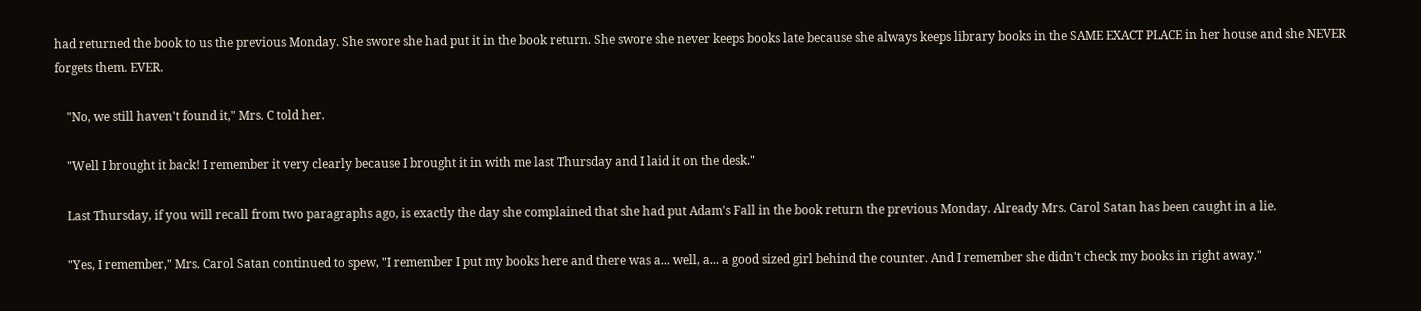had returned the book to us the previous Monday. She swore she had put it in the book return. She swore she never keeps books late because she always keeps library books in the SAME EXACT PLACE in her house and she NEVER forgets them. EVER.

    "No, we still haven't found it," Mrs. C told her.

    "Well I brought it back! I remember it very clearly because I brought it in with me last Thursday and I laid it on the desk."

    Last Thursday, if you will recall from two paragraphs ago, is exactly the day she complained that she had put Adam's Fall in the book return the previous Monday. Already Mrs. Carol Satan has been caught in a lie.

    "Yes, I remember," Mrs. Carol Satan continued to spew, "I remember I put my books here and there was a... well, a... a good sized girl behind the counter. And I remember she didn't check my books in right away."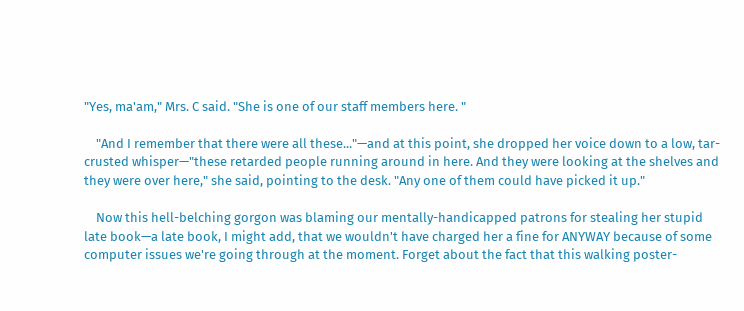"Yes, ma'am," Mrs. C said. "She is one of our staff members here. "

    "And I remember that there were all these..."—and at this point, she dropped her voice down to a low, tar-crusted whisper—"these retarded people running around in here. And they were looking at the shelves and they were over here," she said, pointing to the desk. "Any one of them could have picked it up."

    Now this hell-belching gorgon was blaming our mentally-handicapped patrons for stealing her stupid late book—a late book, I might add, that we wouldn't have charged her a fine for ANYWAY because of some computer issues we're going through at the moment. Forget about the fact that this walking poster-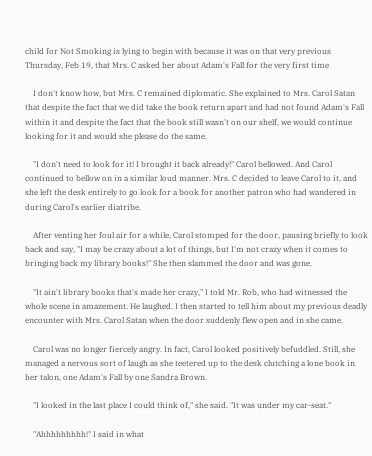child for Not Smoking is lying to begin with because it was on that very previous Thursday, Feb 19, that Mrs. C asked her about Adam's Fall for the very first time

    I don't know how, but Mrs. C remained diplomatic. She explained to Mrs. Carol Satan that despite the fact that we did take the book return apart and had not found Adam's Fall within it and despite the fact that the book still wasn't on our shelf, we would continue looking for it and would she please do the same.

    "I don't need to look for it! I brought it back already!" Carol bellowed. And Carol continued to bellow on in a similar loud manner. Mrs. C decided to leave Carol to it, and she left the desk entirely to go look for a book for another patron who had wandered in during Carol's earlier diatribe.

    After venting her foul air for a while, Carol stomped for the door, pausing briefly to look back and say, "I may be crazy about a lot of things, but I'm not crazy when it comes to bringing back my library books!" She then slammed the door and was gone.

    "It ain't library books that's made her crazy," I told Mr. Rob, who had witnessed the whole scene in amazement. He laughed. I then started to tell him about my previous deadly encounter with Mrs. Carol Satan when the door suddenly flew open and in she came.

    Carol was no longer fiercely angry. In fact, Carol looked positively befuddled. Still, she managed a nervous sort of laugh as she teetered up to the desk clutching a lone book in her talon, one Adam's Fall by one Sandra Brown.

    "I looked in the last place I could think of," she said. "It was under my car-seat."

    "Ahhhhhhhhh!" I said in what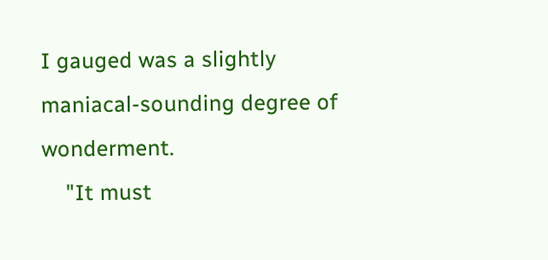I gauged was a slightly maniacal-sounding degree of wonderment.
    "It must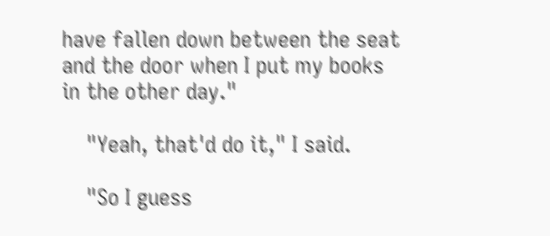have fallen down between the seat and the door when I put my books in the other day."

    "Yeah, that'd do it," I said.

    "So I guess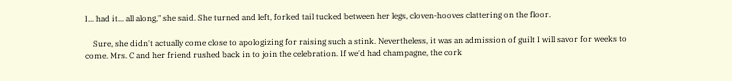I... had it... all along," she said. She turned and left, forked tail tucked between her legs, cloven-hooves clattering on the floor.

    Sure, she didn't actually come close to apologizing for raising such a stink. Nevertheless, it was an admission of guilt I will savor for weeks to come. Mrs. C and her friend rushed back in to join the celebration. If we'd had champagne, the cork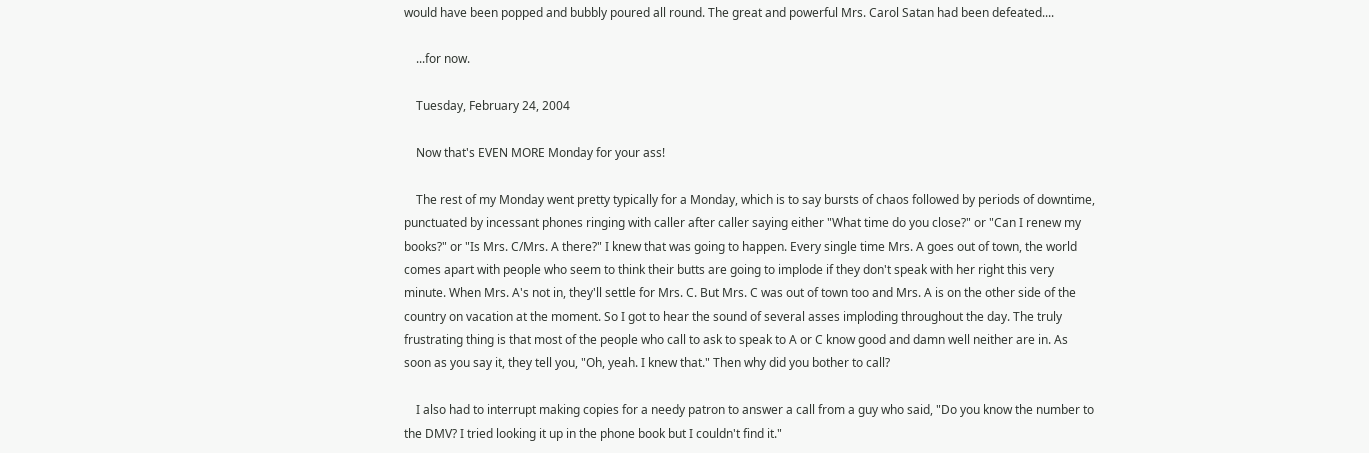would have been popped and bubbly poured all round. The great and powerful Mrs. Carol Satan had been defeated....

    ...for now.

    Tuesday, February 24, 2004

    Now that's EVEN MORE Monday for your ass!

    The rest of my Monday went pretty typically for a Monday, which is to say bursts of chaos followed by periods of downtime, punctuated by incessant phones ringing with caller after caller saying either "What time do you close?" or "Can I renew my books?" or "Is Mrs. C/Mrs. A there?" I knew that was going to happen. Every single time Mrs. A goes out of town, the world comes apart with people who seem to think their butts are going to implode if they don't speak with her right this very minute. When Mrs. A's not in, they'll settle for Mrs. C. But Mrs. C was out of town too and Mrs. A is on the other side of the country on vacation at the moment. So I got to hear the sound of several asses imploding throughout the day. The truly frustrating thing is that most of the people who call to ask to speak to A or C know good and damn well neither are in. As soon as you say it, they tell you, "Oh, yeah. I knew that." Then why did you bother to call?

    I also had to interrupt making copies for a needy patron to answer a call from a guy who said, "Do you know the number to the DMV? I tried looking it up in the phone book but I couldn't find it."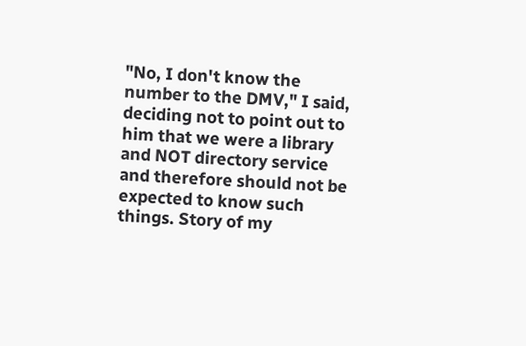"No, I don't know the number to the DMV," I said, deciding not to point out to him that we were a library and NOT directory service and therefore should not be expected to know such things. Story of my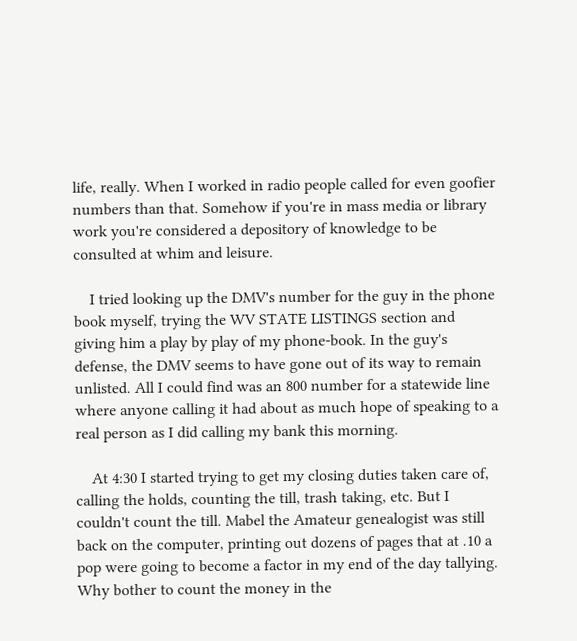life, really. When I worked in radio people called for even goofier numbers than that. Somehow if you're in mass media or library work you're considered a depository of knowledge to be consulted at whim and leisure.

    I tried looking up the DMV's number for the guy in the phone book myself, trying the WV STATE LISTINGS section and giving him a play by play of my phone-book. In the guy's defense, the DMV seems to have gone out of its way to remain unlisted. All I could find was an 800 number for a statewide line where anyone calling it had about as much hope of speaking to a real person as I did calling my bank this morning.

    At 4:30 I started trying to get my closing duties taken care of, calling the holds, counting the till, trash taking, etc. But I couldn't count the till. Mabel the Amateur genealogist was still back on the computer, printing out dozens of pages that at .10 a pop were going to become a factor in my end of the day tallying. Why bother to count the money in the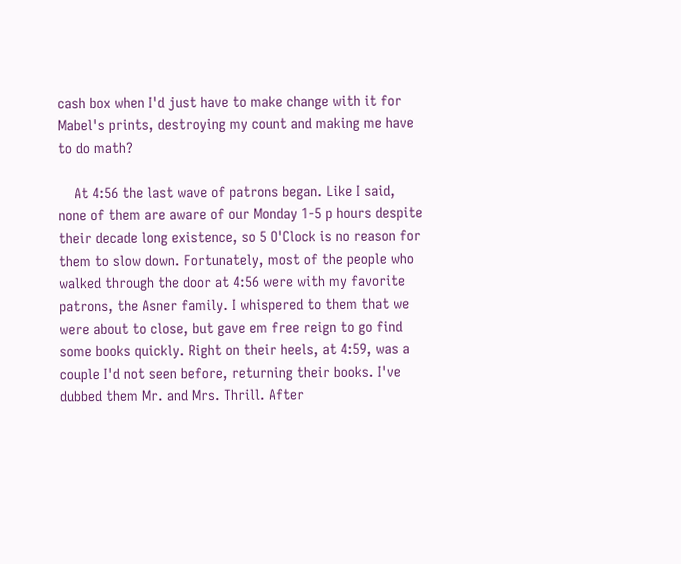cash box when I'd just have to make change with it for Mabel's prints, destroying my count and making me have to do math?

    At 4:56 the last wave of patrons began. Like I said, none of them are aware of our Monday 1-5 p hours despite their decade long existence, so 5 O'Clock is no reason for them to slow down. Fortunately, most of the people who walked through the door at 4:56 were with my favorite patrons, the Asner family. I whispered to them that we were about to close, but gave em free reign to go find some books quickly. Right on their heels, at 4:59, was a couple I'd not seen before, returning their books. I've dubbed them Mr. and Mrs. Thrill. After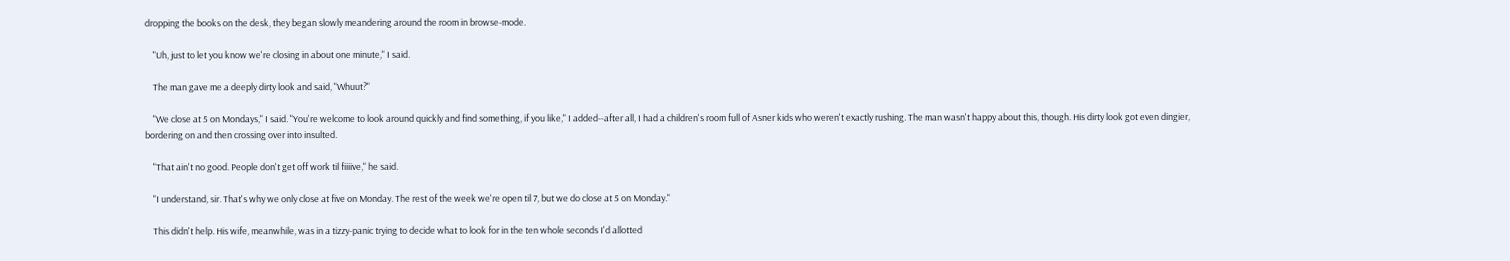dropping the books on the desk, they began slowly meandering around the room in browse-mode.

    "Uh, just to let you know we're closing in about one minute," I said.

    The man gave me a deeply dirty look and said, "Whuut?"

    "We close at 5 on Mondays," I said. "You're welcome to look around quickly and find something, if you like," I added--after all, I had a children's room full of Asner kids who weren't exactly rushing. The man wasn't happy about this, though. His dirty look got even dingier, bordering on and then crossing over into insulted.

    "That ain't no good. People don't get off work til fiiiive," he said.

    "I understand, sir. That's why we only close at five on Monday. The rest of the week we're open til 7, but we do close at 5 on Monday."

    This didn't help. His wife, meanwhile, was in a tizzy-panic trying to decide what to look for in the ten whole seconds I'd allotted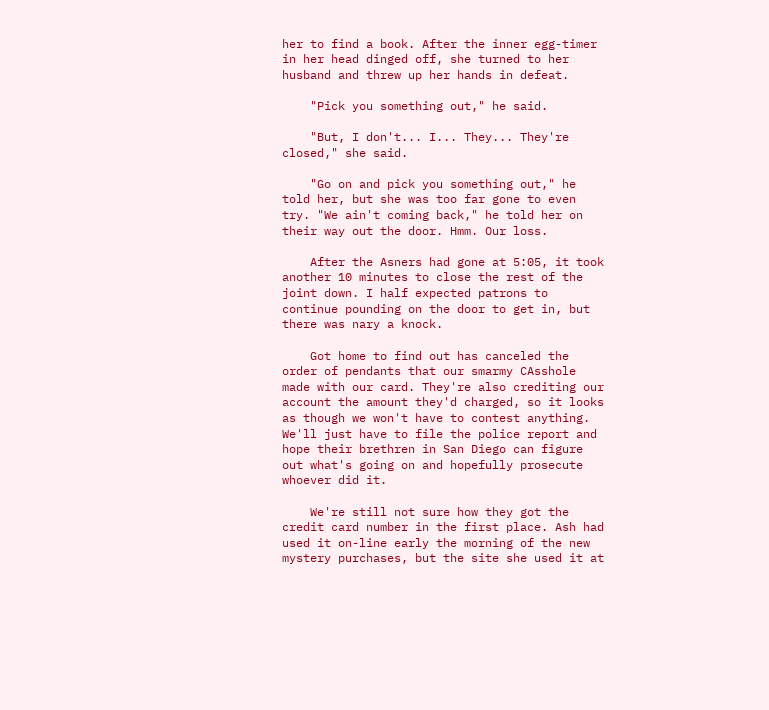her to find a book. After the inner egg-timer in her head dinged off, she turned to her husband and threw up her hands in defeat.

    "Pick you something out," he said.

    "But, I don't... I... They... They're closed," she said.

    "Go on and pick you something out," he told her, but she was too far gone to even try. "We ain't coming back," he told her on their way out the door. Hmm. Our loss.

    After the Asners had gone at 5:05, it took another 10 minutes to close the rest of the joint down. I half expected patrons to continue pounding on the door to get in, but there was nary a knock.

    Got home to find out has canceled the order of pendants that our smarmy CAsshole made with our card. They're also crediting our account the amount they'd charged, so it looks as though we won't have to contest anything. We'll just have to file the police report and hope their brethren in San Diego can figure out what's going on and hopefully prosecute whoever did it.

    We're still not sure how they got the credit card number in the first place. Ash had used it on-line early the morning of the new mystery purchases, but the site she used it at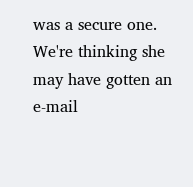was a secure one. We're thinking she may have gotten an e-mail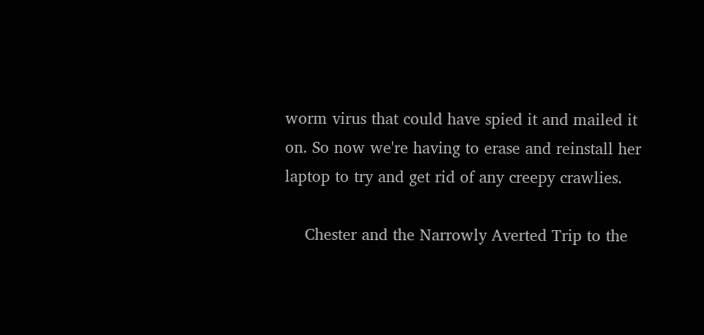worm virus that could have spied it and mailed it on. So now we're having to erase and reinstall her laptop to try and get rid of any creepy crawlies.

    Chester and the Narrowly Averted Trip to the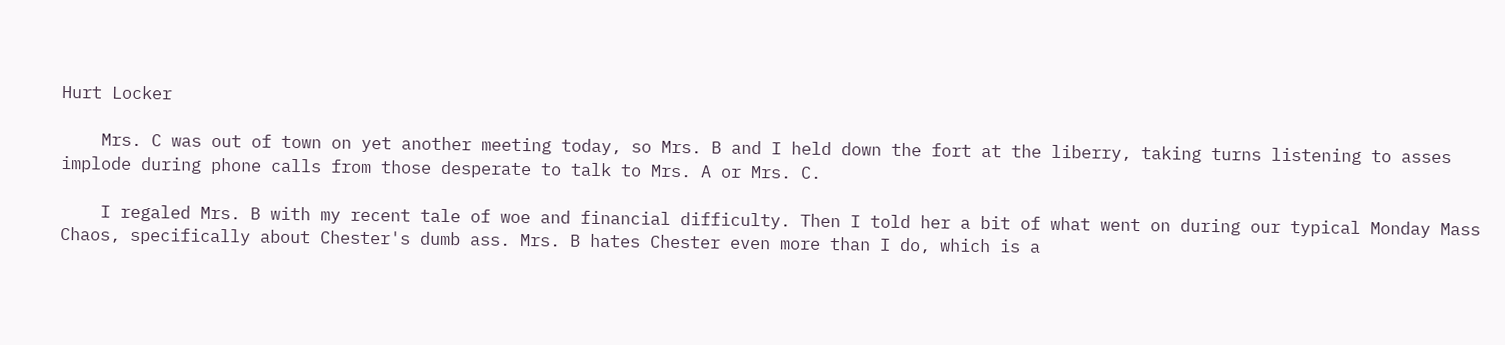Hurt Locker

    Mrs. C was out of town on yet another meeting today, so Mrs. B and I held down the fort at the liberry, taking turns listening to asses implode during phone calls from those desperate to talk to Mrs. A or Mrs. C.

    I regaled Mrs. B with my recent tale of woe and financial difficulty. Then I told her a bit of what went on during our typical Monday Mass Chaos, specifically about Chester's dumb ass. Mrs. B hates Chester even more than I do, which is a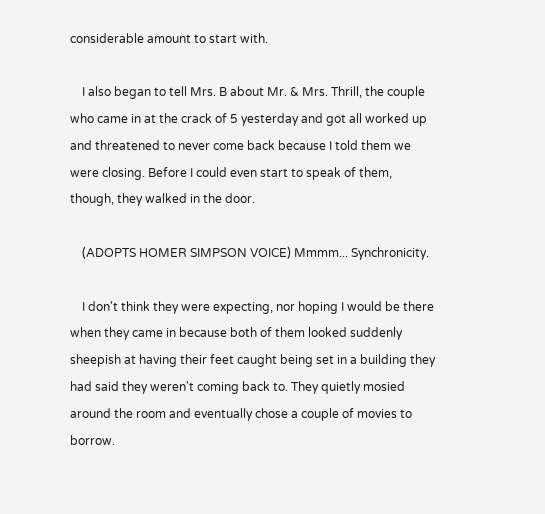considerable amount to start with.

    I also began to tell Mrs. B about Mr. & Mrs. Thrill, the couple who came in at the crack of 5 yesterday and got all worked up and threatened to never come back because I told them we were closing. Before I could even start to speak of them, though, they walked in the door.

    (ADOPTS HOMER SIMPSON VOICE) Mmmm... Synchronicity.

    I don't think they were expecting, nor hoping I would be there when they came in because both of them looked suddenly sheepish at having their feet caught being set in a building they had said they weren't coming back to. They quietly mosied around the room and eventually chose a couple of movies to borrow.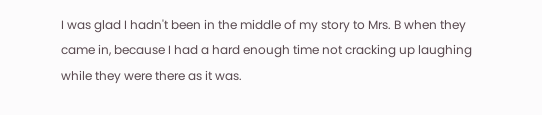I was glad I hadn't been in the middle of my story to Mrs. B when they came in, because I had a hard enough time not cracking up laughing while they were there as it was.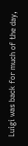Luigi was back for much of the day,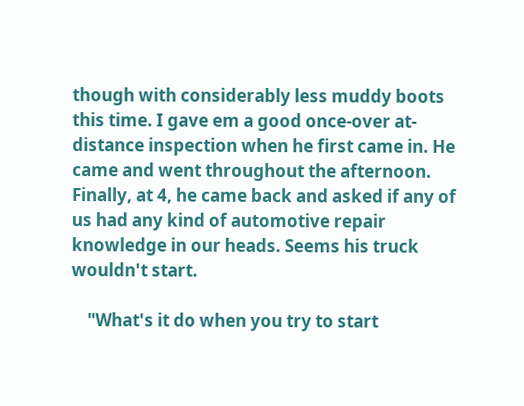though with considerably less muddy boots this time. I gave em a good once-over at-distance inspection when he first came in. He came and went throughout the afternoon. Finally, at 4, he came back and asked if any of us had any kind of automotive repair knowledge in our heads. Seems his truck wouldn't start.

    "What's it do when you try to start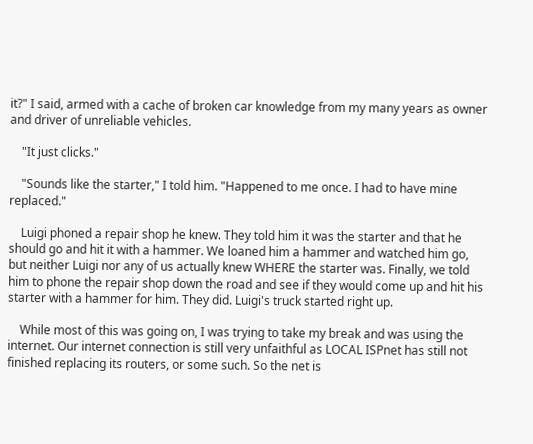it?" I said, armed with a cache of broken car knowledge from my many years as owner and driver of unreliable vehicles.

    "It just clicks."

    "Sounds like the starter," I told him. "Happened to me once. I had to have mine replaced."

    Luigi phoned a repair shop he knew. They told him it was the starter and that he should go and hit it with a hammer. We loaned him a hammer and watched him go, but neither Luigi nor any of us actually knew WHERE the starter was. Finally, we told him to phone the repair shop down the road and see if they would come up and hit his starter with a hammer for him. They did. Luigi's truck started right up.

    While most of this was going on, I was trying to take my break and was using the internet. Our internet connection is still very unfaithful as LOCAL ISPnet has still not finished replacing its routers, or some such. So the net is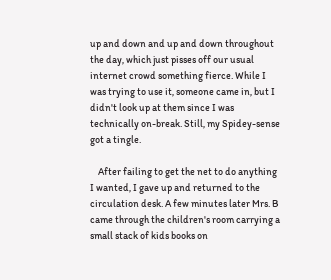up and down and up and down throughout the day, which just pisses off our usual internet crowd something fierce. While I was trying to use it, someone came in, but I didn't look up at them since I was technically on-break. Still, my Spidey-sense got a tingle.

    After failing to get the net to do anything I wanted, I gave up and returned to the circulation desk. A few minutes later Mrs. B came through the children's room carrying a small stack of kids books on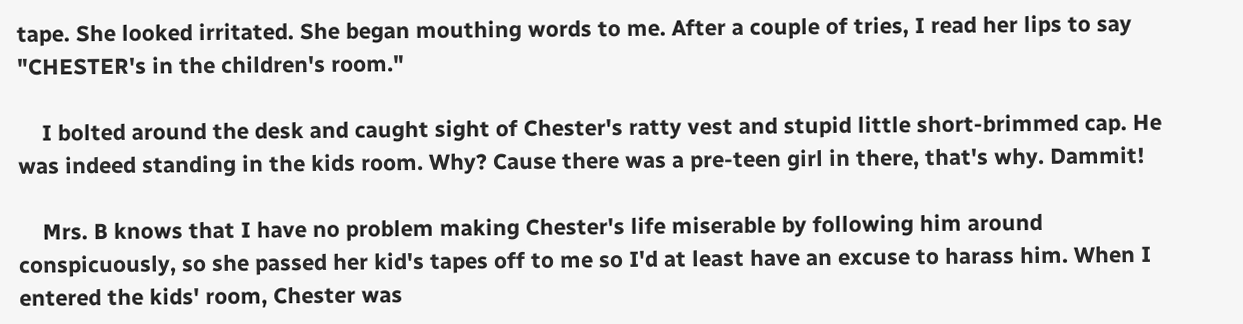tape. She looked irritated. She began mouthing words to me. After a couple of tries, I read her lips to say "CHESTER's in the children's room."

    I bolted around the desk and caught sight of Chester's ratty vest and stupid little short-brimmed cap. He was indeed standing in the kids room. Why? Cause there was a pre-teen girl in there, that's why. Dammit!

    Mrs. B knows that I have no problem making Chester's life miserable by following him around conspicuously, so she passed her kid's tapes off to me so I'd at least have an excuse to harass him. When I entered the kids' room, Chester was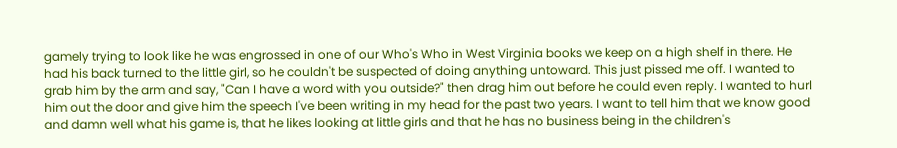gamely trying to look like he was engrossed in one of our Who's Who in West Virginia books we keep on a high shelf in there. He had his back turned to the little girl, so he couldn't be suspected of doing anything untoward. This just pissed me off. I wanted to grab him by the arm and say, "Can I have a word with you outside?" then drag him out before he could even reply. I wanted to hurl him out the door and give him the speech I've been writing in my head for the past two years. I want to tell him that we know good and damn well what his game is, that he likes looking at little girls and that he has no business being in the children's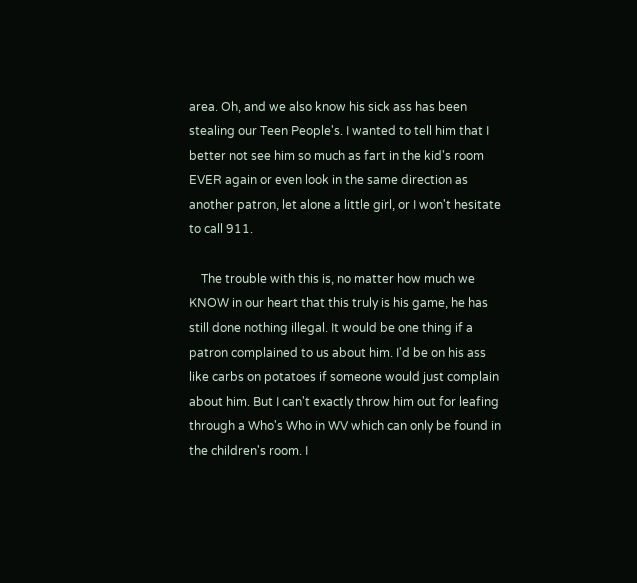area. Oh, and we also know his sick ass has been stealing our Teen People's. I wanted to tell him that I better not see him so much as fart in the kid's room EVER again or even look in the same direction as another patron, let alone a little girl, or I won't hesitate to call 911.

    The trouble with this is, no matter how much we KNOW in our heart that this truly is his game, he has still done nothing illegal. It would be one thing if a patron complained to us about him. I'd be on his ass like carbs on potatoes if someone would just complain about him. But I can't exactly throw him out for leafing through a Who's Who in WV which can only be found in the children's room. I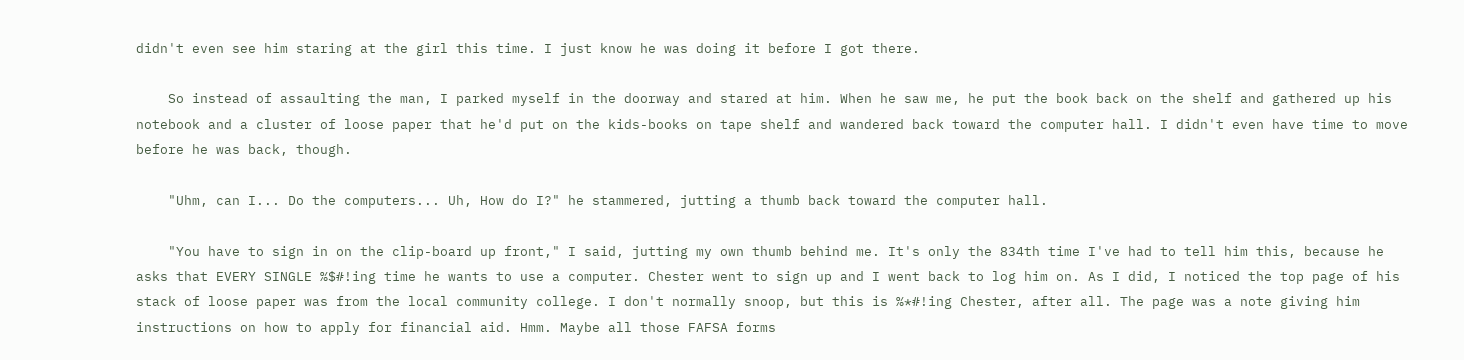didn't even see him staring at the girl this time. I just know he was doing it before I got there.

    So instead of assaulting the man, I parked myself in the doorway and stared at him. When he saw me, he put the book back on the shelf and gathered up his notebook and a cluster of loose paper that he'd put on the kids-books on tape shelf and wandered back toward the computer hall. I didn't even have time to move before he was back, though.

    "Uhm, can I... Do the computers... Uh, How do I?" he stammered, jutting a thumb back toward the computer hall.

    "You have to sign in on the clip-board up front," I said, jutting my own thumb behind me. It's only the 834th time I've had to tell him this, because he asks that EVERY SINGLE %$#!ing time he wants to use a computer. Chester went to sign up and I went back to log him on. As I did, I noticed the top page of his stack of loose paper was from the local community college. I don't normally snoop, but this is %*#!ing Chester, after all. The page was a note giving him instructions on how to apply for financial aid. Hmm. Maybe all those FAFSA forms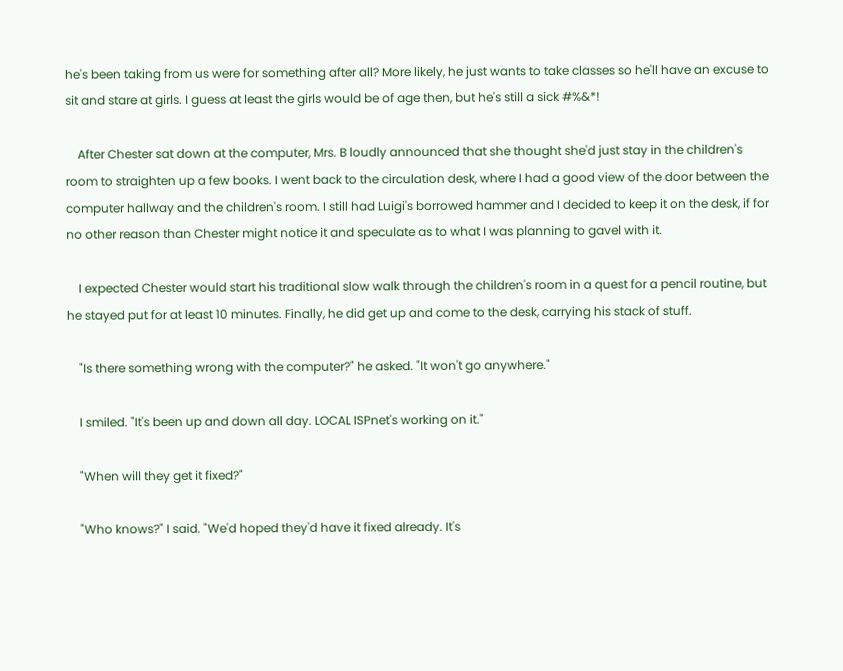he's been taking from us were for something after all? More likely, he just wants to take classes so he'll have an excuse to sit and stare at girls. I guess at least the girls would be of age then, but he's still a sick #%&*!

    After Chester sat down at the computer, Mrs. B loudly announced that she thought she'd just stay in the children's room to straighten up a few books. I went back to the circulation desk, where I had a good view of the door between the computer hallway and the children's room. I still had Luigi's borrowed hammer and I decided to keep it on the desk, if for no other reason than Chester might notice it and speculate as to what I was planning to gavel with it.

    I expected Chester would start his traditional slow walk through the children's room in a quest for a pencil routine, but he stayed put for at least 10 minutes. Finally, he did get up and come to the desk, carrying his stack of stuff.

    "Is there something wrong with the computer?" he asked. "It won't go anywhere."

    I smiled. "It's been up and down all day. LOCAL ISPnet's working on it."

    "When will they get it fixed?"

    "Who knows?" I said. "We'd hoped they'd have it fixed already. It's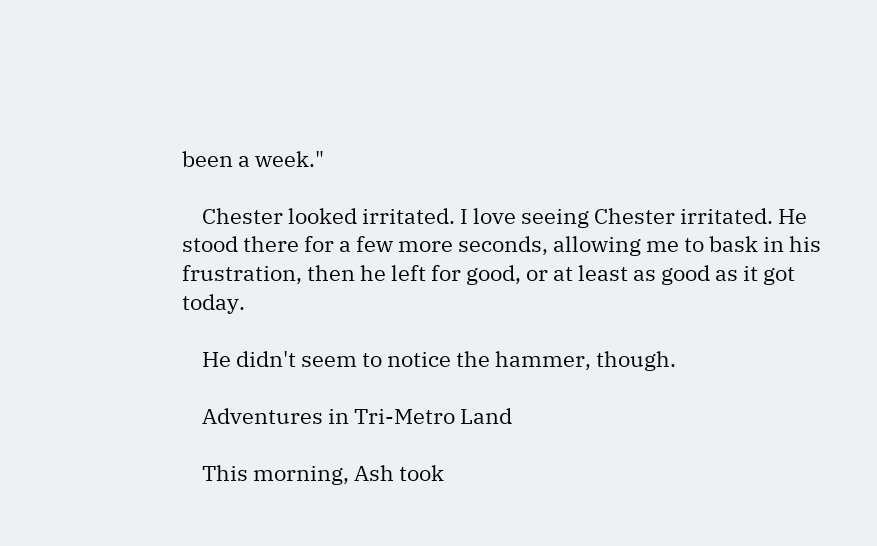been a week."

    Chester looked irritated. I love seeing Chester irritated. He stood there for a few more seconds, allowing me to bask in his frustration, then he left for good, or at least as good as it got today.

    He didn't seem to notice the hammer, though.

    Adventures in Tri-Metro Land

    This morning, Ash took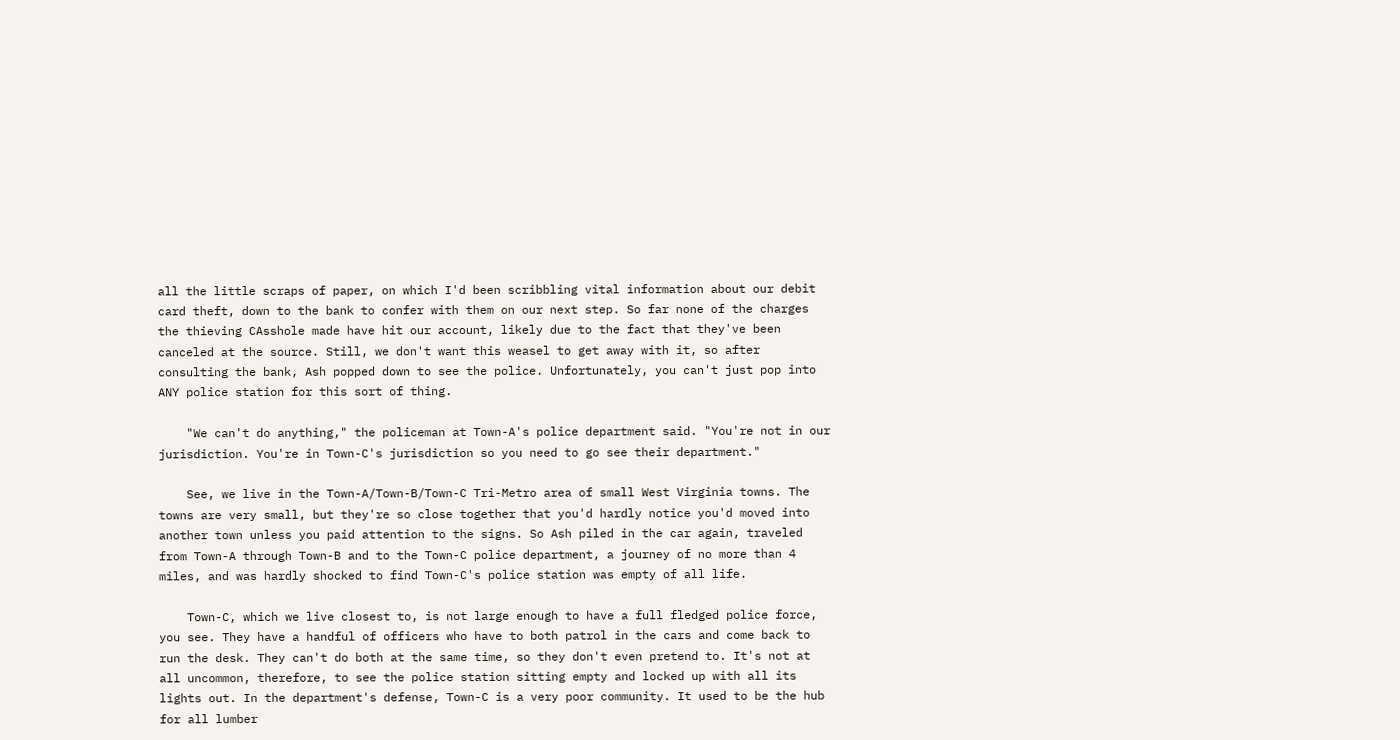all the little scraps of paper, on which I'd been scribbling vital information about our debit card theft, down to the bank to confer with them on our next step. So far none of the charges the thieving CAsshole made have hit our account, likely due to the fact that they've been canceled at the source. Still, we don't want this weasel to get away with it, so after consulting the bank, Ash popped down to see the police. Unfortunately, you can't just pop into ANY police station for this sort of thing.

    "We can't do anything," the policeman at Town-A's police department said. "You're not in our jurisdiction. You're in Town-C's jurisdiction so you need to go see their department."

    See, we live in the Town-A/Town-B/Town-C Tri-Metro area of small West Virginia towns. The towns are very small, but they're so close together that you'd hardly notice you'd moved into another town unless you paid attention to the signs. So Ash piled in the car again, traveled from Town-A through Town-B and to the Town-C police department, a journey of no more than 4 miles, and was hardly shocked to find Town-C's police station was empty of all life.

    Town-C, which we live closest to, is not large enough to have a full fledged police force, you see. They have a handful of officers who have to both patrol in the cars and come back to run the desk. They can't do both at the same time, so they don't even pretend to. It's not at all uncommon, therefore, to see the police station sitting empty and locked up with all its lights out. In the department's defense, Town-C is a very poor community. It used to be the hub for all lumber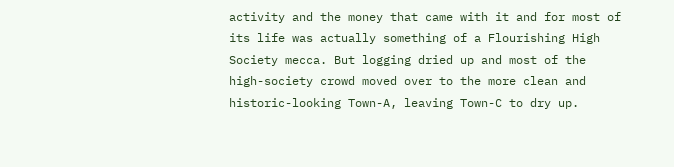activity and the money that came with it and for most of its life was actually something of a Flourishing High Society mecca. But logging dried up and most of the high-society crowd moved over to the more clean and historic-looking Town-A, leaving Town-C to dry up.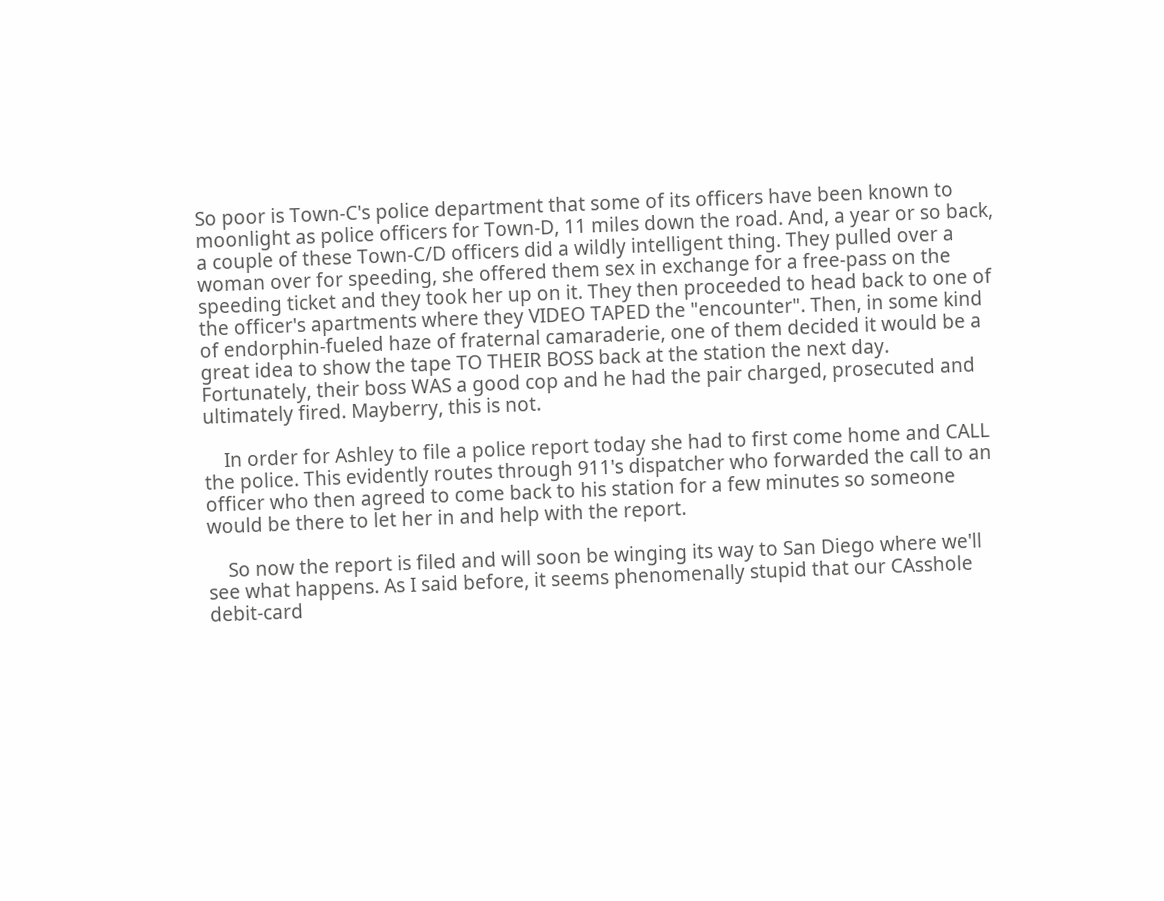So poor is Town-C's police department that some of its officers have been known to moonlight as police officers for Town-D, 11 miles down the road. And, a year or so back, a couple of these Town-C/D officers did a wildly intelligent thing. They pulled over a woman over for speeding, she offered them sex in exchange for a free-pass on the speeding ticket and they took her up on it. They then proceeded to head back to one of the officer's apartments where they VIDEO TAPED the "encounter". Then, in some kind of endorphin-fueled haze of fraternal camaraderie, one of them decided it would be a great idea to show the tape TO THEIR BOSS back at the station the next day. Fortunately, their boss WAS a good cop and he had the pair charged, prosecuted and ultimately fired. Mayberry, this is not.

    In order for Ashley to file a police report today she had to first come home and CALL the police. This evidently routes through 911's dispatcher who forwarded the call to an officer who then agreed to come back to his station for a few minutes so someone would be there to let her in and help with the report.

    So now the report is filed and will soon be winging its way to San Diego where we'll see what happens. As I said before, it seems phenomenally stupid that our CAsshole debit-card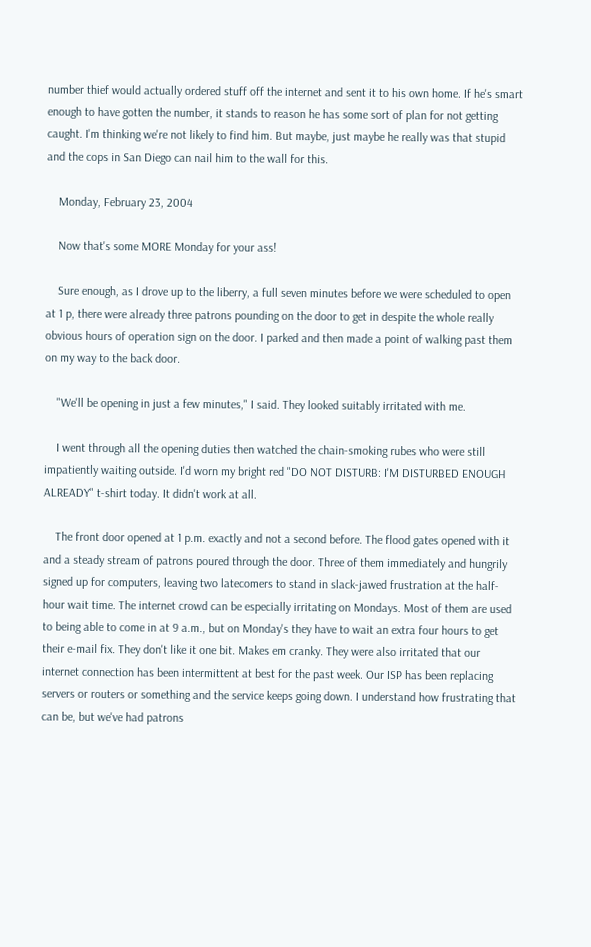number thief would actually ordered stuff off the internet and sent it to his own home. If he's smart enough to have gotten the number, it stands to reason he has some sort of plan for not getting caught. I'm thinking we're not likely to find him. But maybe, just maybe he really was that stupid and the cops in San Diego can nail him to the wall for this.

    Monday, February 23, 2004

    Now that's some MORE Monday for your ass!

    Sure enough, as I drove up to the liberry, a full seven minutes before we were scheduled to open at 1 p, there were already three patrons pounding on the door to get in despite the whole really obvious hours of operation sign on the door. I parked and then made a point of walking past them on my way to the back door.

    "We'll be opening in just a few minutes," I said. They looked suitably irritated with me.

    I went through all the opening duties then watched the chain-smoking rubes who were still impatiently waiting outside. I'd worn my bright red "DO NOT DISTURB: I'M DISTURBED ENOUGH ALREADY" t-shirt today. It didn't work at all.

    The front door opened at 1 p.m. exactly and not a second before. The flood gates opened with it and a steady stream of patrons poured through the door. Three of them immediately and hungrily signed up for computers, leaving two latecomers to stand in slack-jawed frustration at the half-hour wait time. The internet crowd can be especially irritating on Mondays. Most of them are used to being able to come in at 9 a.m., but on Monday's they have to wait an extra four hours to get their e-mail fix. They don't like it one bit. Makes em cranky. They were also irritated that our internet connection has been intermittent at best for the past week. Our ISP has been replacing servers or routers or something and the service keeps going down. I understand how frustrating that can be, but we've had patrons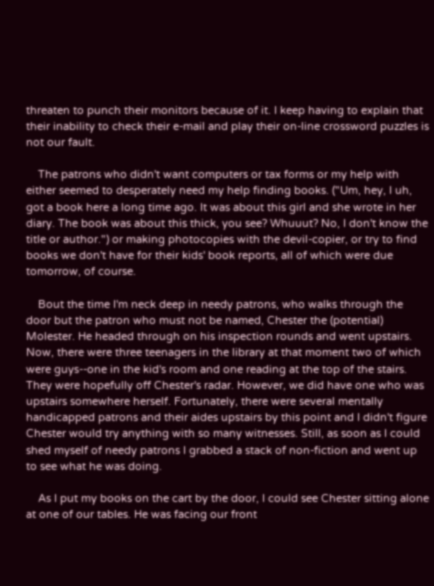threaten to punch their monitors because of it. I keep having to explain that their inability to check their e-mail and play their on-line crossword puzzles is not our fault.

    The patrons who didn't want computers or tax forms or my help with either seemed to desperately need my help finding books. ("Um, hey, I uh, got a book here a long time ago. It was about this girl and she wrote in her diary. The book was about this thick, you see? Whuuut? No, I don't know the title or author.") or making photocopies with the devil-copier, or try to find books we don't have for their kids' book reports, all of which were due tomorrow, of course.

    Bout the time I'm neck deep in needy patrons, who walks through the door but the patron who must not be named, Chester the (potential) Molester. He headed through on his inspection rounds and went upstairs. Now, there were three teenagers in the library at that moment two of which were guys--one in the kid's room and one reading at the top of the stairs. They were hopefully off Chester's radar. However, we did have one who was upstairs somewhere herself. Fortunately, there were several mentally handicapped patrons and their aides upstairs by this point and I didn't figure Chester would try anything with so many witnesses. Still, as soon as I could shed myself of needy patrons I grabbed a stack of non-fiction and went up to see what he was doing.

    As I put my books on the cart by the door, I could see Chester sitting alone at one of our tables. He was facing our front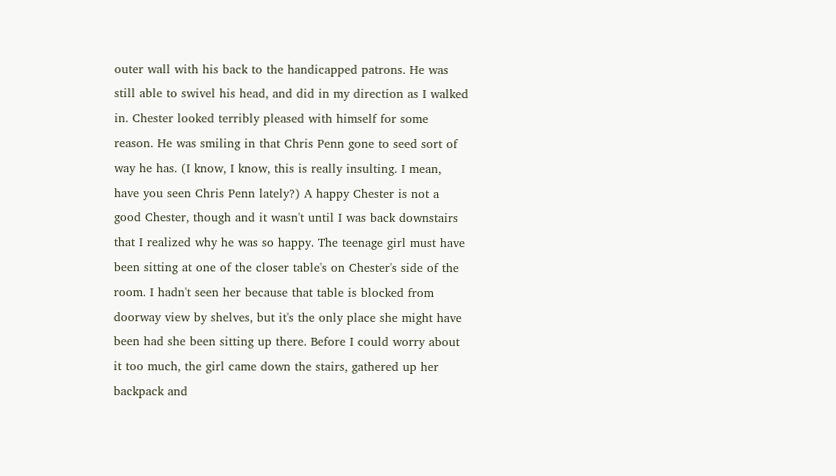outer wall with his back to the handicapped patrons. He was still able to swivel his head, and did in my direction as I walked in. Chester looked terribly pleased with himself for some reason. He was smiling in that Chris Penn gone to seed sort of way he has. (I know, I know, this is really insulting. I mean, have you seen Chris Penn lately?) A happy Chester is not a good Chester, though and it wasn't until I was back downstairs that I realized why he was so happy. The teenage girl must have been sitting at one of the closer table's on Chester's side of the room. I hadn't seen her because that table is blocked from doorway view by shelves, but it's the only place she might have been had she been sitting up there. Before I could worry about it too much, the girl came down the stairs, gathered up her backpack and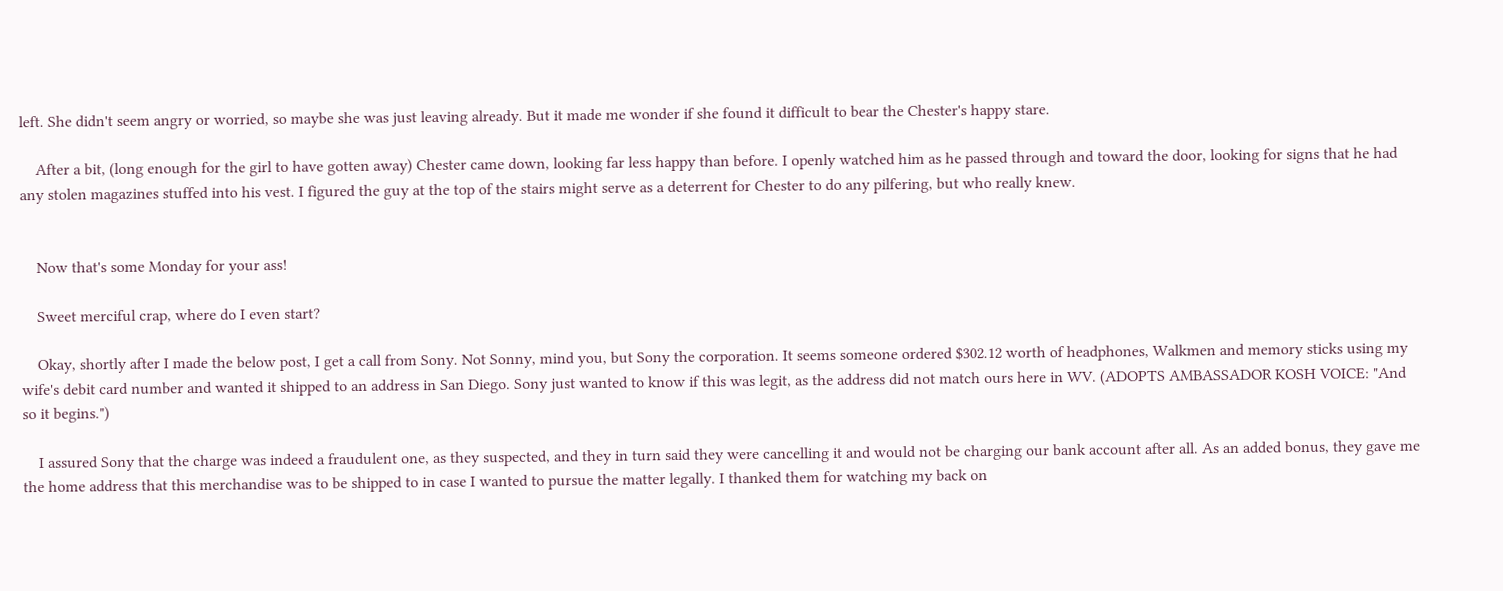left. She didn't seem angry or worried, so maybe she was just leaving already. But it made me wonder if she found it difficult to bear the Chester's happy stare.

    After a bit, (long enough for the girl to have gotten away) Chester came down, looking far less happy than before. I openly watched him as he passed through and toward the door, looking for signs that he had any stolen magazines stuffed into his vest. I figured the guy at the top of the stairs might serve as a deterrent for Chester to do any pilfering, but who really knew.


    Now that's some Monday for your ass!

    Sweet merciful crap, where do I even start?

    Okay, shortly after I made the below post, I get a call from Sony. Not Sonny, mind you, but Sony the corporation. It seems someone ordered $302.12 worth of headphones, Walkmen and memory sticks using my wife's debit card number and wanted it shipped to an address in San Diego. Sony just wanted to know if this was legit, as the address did not match ours here in WV. (ADOPTS AMBASSADOR KOSH VOICE: "And so it begins.")

    I assured Sony that the charge was indeed a fraudulent one, as they suspected, and they in turn said they were cancelling it and would not be charging our bank account after all. As an added bonus, they gave me the home address that this merchandise was to be shipped to in case I wanted to pursue the matter legally. I thanked them for watching my back on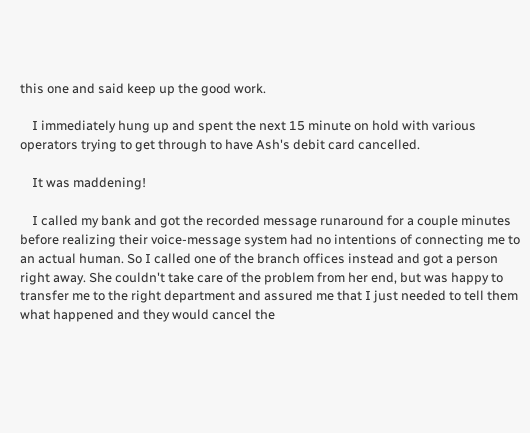this one and said keep up the good work.

    I immediately hung up and spent the next 15 minute on hold with various operators trying to get through to have Ash's debit card cancelled.

    It was maddening!

    I called my bank and got the recorded message runaround for a couple minutes before realizing their voice-message system had no intentions of connecting me to an actual human. So I called one of the branch offices instead and got a person right away. She couldn't take care of the problem from her end, but was happy to transfer me to the right department and assured me that I just needed to tell them what happened and they would cancel the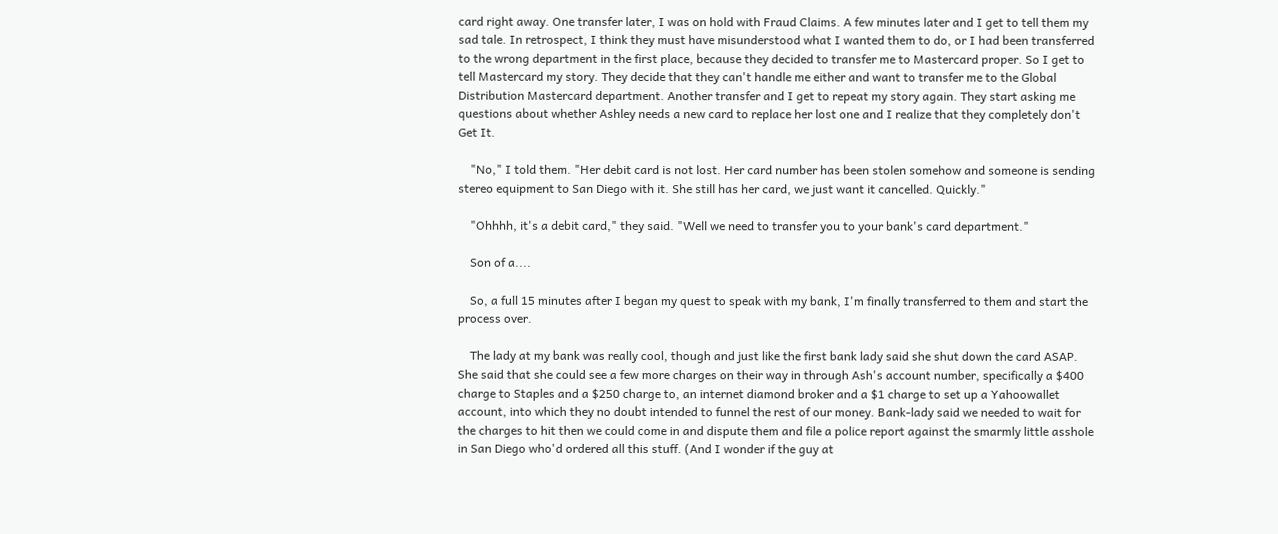card right away. One transfer later, I was on hold with Fraud Claims. A few minutes later and I get to tell them my sad tale. In retrospect, I think they must have misunderstood what I wanted them to do, or I had been transferred to the wrong department in the first place, because they decided to transfer me to Mastercard proper. So I get to tell Mastercard my story. They decide that they can't handle me either and want to transfer me to the Global Distribution Mastercard department. Another transfer and I get to repeat my story again. They start asking me questions about whether Ashley needs a new card to replace her lost one and I realize that they completely don't Get It.

    "No," I told them. "Her debit card is not lost. Her card number has been stolen somehow and someone is sending stereo equipment to San Diego with it. She still has her card, we just want it cancelled. Quickly."

    "Ohhhh, it's a debit card," they said. "Well we need to transfer you to your bank's card department."

    Son of a....

    So, a full 15 minutes after I began my quest to speak with my bank, I'm finally transferred to them and start the process over.

    The lady at my bank was really cool, though and just like the first bank lady said she shut down the card ASAP. She said that she could see a few more charges on their way in through Ash's account number, specifically a $400 charge to Staples and a $250 charge to, an internet diamond broker and a $1 charge to set up a Yahoowallet account, into which they no doubt intended to funnel the rest of our money. Bank-lady said we needed to wait for the charges to hit then we could come in and dispute them and file a police report against the smarmly little asshole in San Diego who'd ordered all this stuff. (And I wonder if the guy at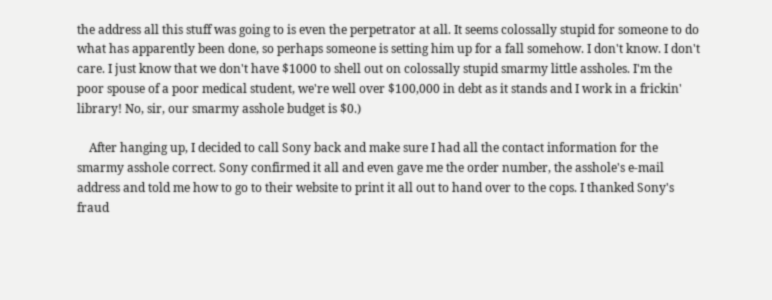the address all this stuff was going to is even the perpetrator at all. It seems colossally stupid for someone to do what has apparently been done, so perhaps someone is setting him up for a fall somehow. I don't know. I don't care. I just know that we don't have $1000 to shell out on colossally stupid smarmy little assholes. I'm the poor spouse of a poor medical student, we're well over $100,000 in debt as it stands and I work in a frickin' library! No, sir, our smarmy asshole budget is $0.)

    After hanging up, I decided to call Sony back and make sure I had all the contact information for the smarmy asshole correct. Sony confirmed it all and even gave me the order number, the asshole's e-mail address and told me how to go to their website to print it all out to hand over to the cops. I thanked Sony's fraud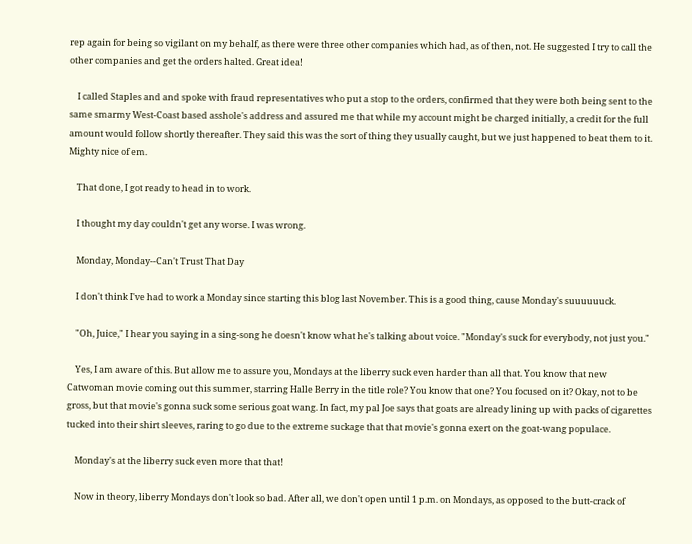rep again for being so vigilant on my behalf, as there were three other companies which had, as of then, not. He suggested I try to call the other companies and get the orders halted. Great idea!

    I called Staples and and spoke with fraud representatives who put a stop to the orders, confirmed that they were both being sent to the same smarmy West-Coast based asshole's address and assured me that while my account might be charged initially, a credit for the full amount would follow shortly thereafter. They said this was the sort of thing they usually caught, but we just happened to beat them to it. Mighty nice of em.

    That done, I got ready to head in to work.

    I thought my day couldn't get any worse. I was wrong.

    Monday, Monday--Can't Trust That Day

    I don't think I've had to work a Monday since starting this blog last November. This is a good thing, cause Monday's suuuuuuck.

    "Oh, Juice," I hear you saying in a sing-song he doesn't know what he's talking about voice. "Monday's suck for everybody, not just you."

    Yes, I am aware of this. But allow me to assure you, Mondays at the liberry suck even harder than all that. You know that new Catwoman movie coming out this summer, starring Halle Berry in the title role? You know that one? You focused on it? Okay, not to be gross, but that movie's gonna suck some serious goat wang. In fact, my pal Joe says that goats are already lining up with packs of cigarettes tucked into their shirt sleeves, raring to go due to the extreme suckage that that movie's gonna exert on the goat-wang populace.

    Monday's at the liberry suck even more that that!

    Now in theory, liberry Mondays don't look so bad. After all, we don't open until 1 p.m. on Mondays, as opposed to the butt-crack of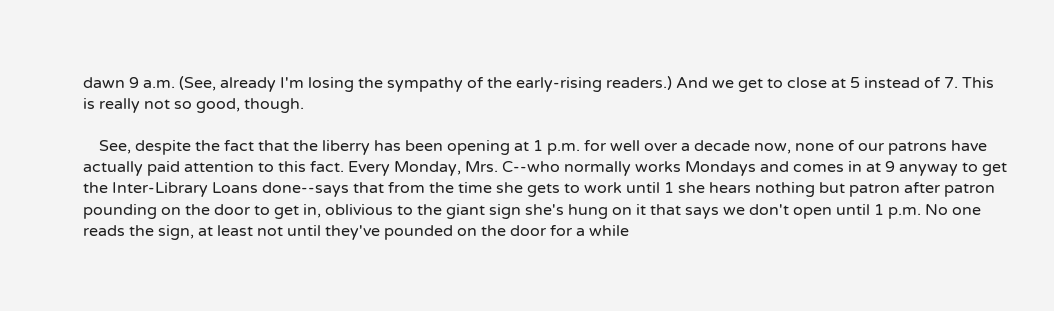dawn 9 a.m. (See, already I'm losing the sympathy of the early-rising readers.) And we get to close at 5 instead of 7. This is really not so good, though.

    See, despite the fact that the liberry has been opening at 1 p.m. for well over a decade now, none of our patrons have actually paid attention to this fact. Every Monday, Mrs. C--who normally works Mondays and comes in at 9 anyway to get the Inter-Library Loans done--says that from the time she gets to work until 1 she hears nothing but patron after patron pounding on the door to get in, oblivious to the giant sign she's hung on it that says we don't open until 1 p.m. No one reads the sign, at least not until they've pounded on the door for a while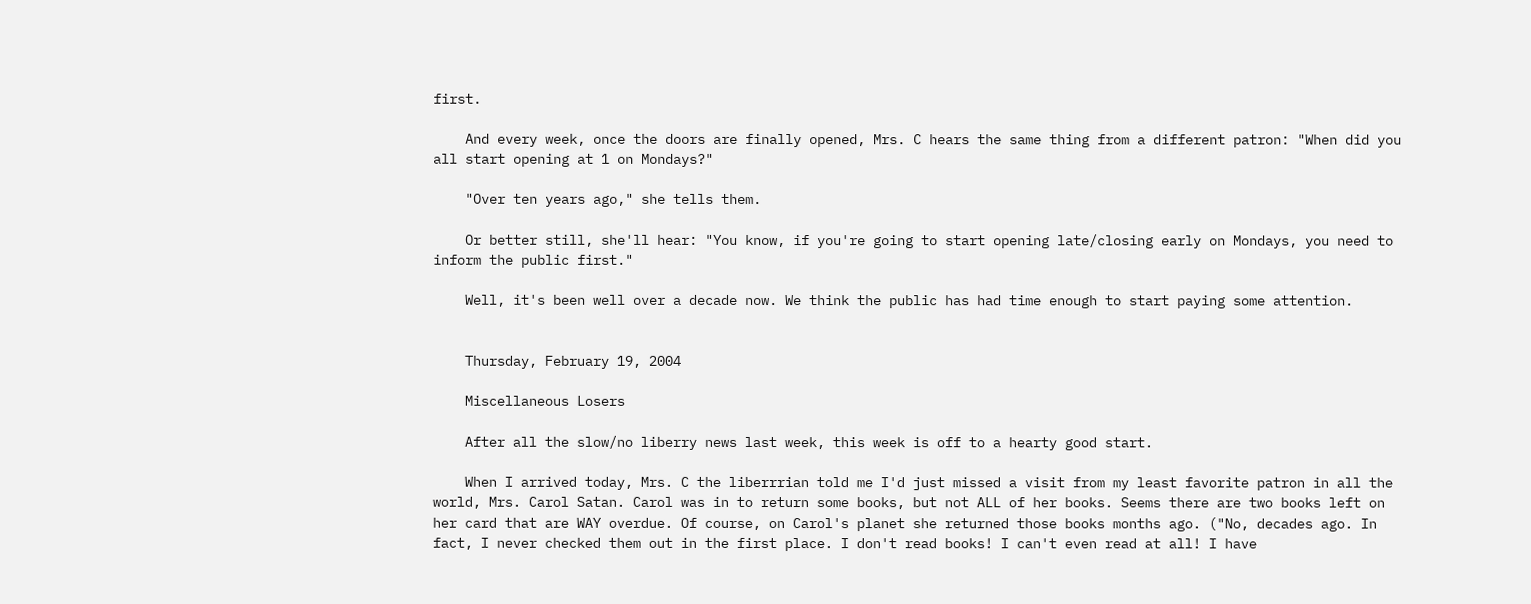first.

    And every week, once the doors are finally opened, Mrs. C hears the same thing from a different patron: "When did you all start opening at 1 on Mondays?"

    "Over ten years ago," she tells them.

    Or better still, she'll hear: "You know, if you're going to start opening late/closing early on Mondays, you need to inform the public first."

    Well, it's been well over a decade now. We think the public has had time enough to start paying some attention.


    Thursday, February 19, 2004

    Miscellaneous Losers

    After all the slow/no liberry news last week, this week is off to a hearty good start.

    When I arrived today, Mrs. C the liberrrian told me I'd just missed a visit from my least favorite patron in all the world, Mrs. Carol Satan. Carol was in to return some books, but not ALL of her books. Seems there are two books left on her card that are WAY overdue. Of course, on Carol's planet she returned those books months ago. ("No, decades ago. In fact, I never checked them out in the first place. I don't read books! I can't even read at all! I have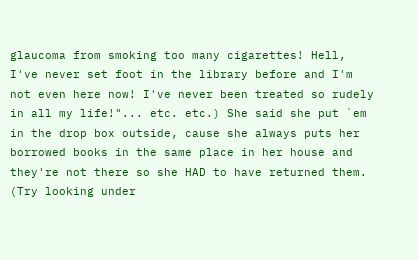glaucoma from smoking too many cigarettes! Hell, I've never set foot in the library before and I'm not even here now! I've never been treated so rudely in all my life!"... etc. etc.) She said she put `em in the drop box outside, cause she always puts her borrowed books in the same place in her house and they're not there so she HAD to have returned them. (Try looking under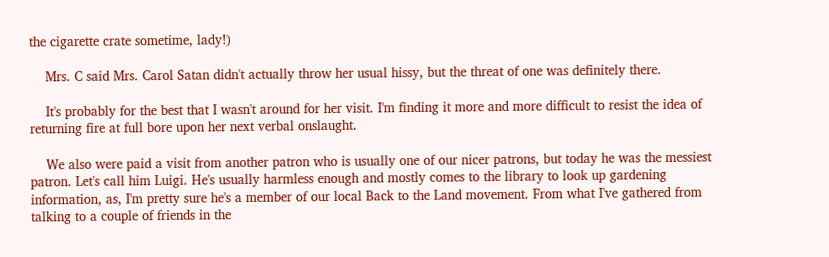the cigarette crate sometime, lady!)

    Mrs. C said Mrs. Carol Satan didn't actually throw her usual hissy, but the threat of one was definitely there.

    It's probably for the best that I wasn't around for her visit. I'm finding it more and more difficult to resist the idea of returning fire at full bore upon her next verbal onslaught.

    We also were paid a visit from another patron who is usually one of our nicer patrons, but today he was the messiest patron. Let's call him Luigi. He's usually harmless enough and mostly comes to the library to look up gardening information, as, I'm pretty sure he's a member of our local Back to the Land movement. From what I've gathered from talking to a couple of friends in the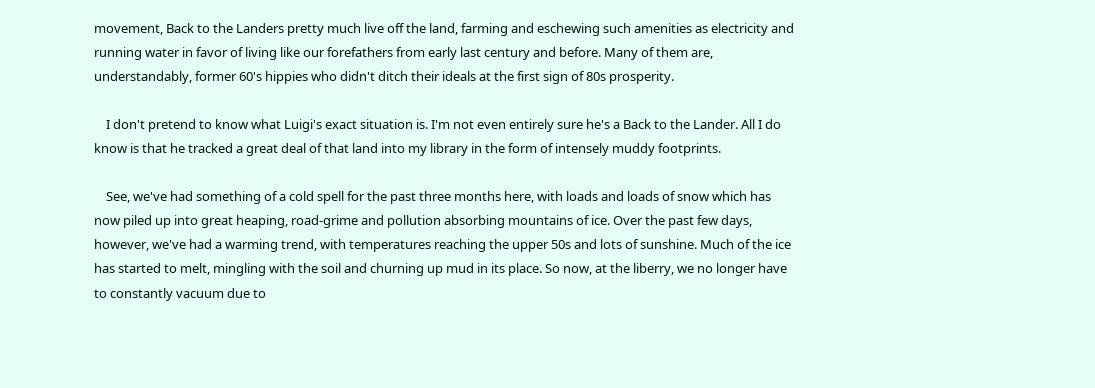movement, Back to the Landers pretty much live off the land, farming and eschewing such amenities as electricity and running water in favor of living like our forefathers from early last century and before. Many of them are, understandably, former 60's hippies who didn't ditch their ideals at the first sign of 80s prosperity.

    I don't pretend to know what Luigi's exact situation is. I'm not even entirely sure he's a Back to the Lander. All I do know is that he tracked a great deal of that land into my library in the form of intensely muddy footprints.

    See, we've had something of a cold spell for the past three months here, with loads and loads of snow which has now piled up into great heaping, road-grime and pollution absorbing mountains of ice. Over the past few days, however, we've had a warming trend, with temperatures reaching the upper 50s and lots of sunshine. Much of the ice has started to melt, mingling with the soil and churning up mud in its place. So now, at the liberry, we no longer have to constantly vacuum due to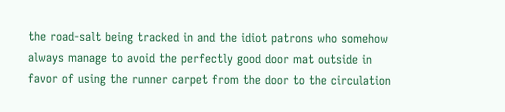the road-salt being tracked in and the idiot patrons who somehow always manage to avoid the perfectly good door mat outside in favor of using the runner carpet from the door to the circulation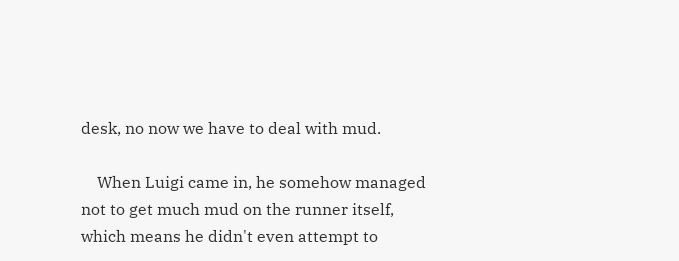desk, no now we have to deal with mud.

    When Luigi came in, he somehow managed not to get much mud on the runner itself, which means he didn't even attempt to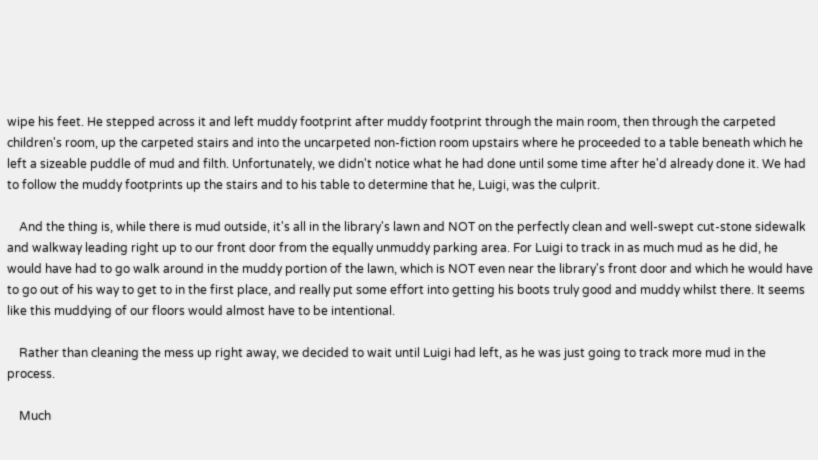wipe his feet. He stepped across it and left muddy footprint after muddy footprint through the main room, then through the carpeted children's room, up the carpeted stairs and into the uncarpeted non-fiction room upstairs where he proceeded to a table beneath which he left a sizeable puddle of mud and filth. Unfortunately, we didn't notice what he had done until some time after he'd already done it. We had to follow the muddy footprints up the stairs and to his table to determine that he, Luigi, was the culprit.

    And the thing is, while there is mud outside, it's all in the library's lawn and NOT on the perfectly clean and well-swept cut-stone sidewalk and walkway leading right up to our front door from the equally unmuddy parking area. For Luigi to track in as much mud as he did, he would have had to go walk around in the muddy portion of the lawn, which is NOT even near the library's front door and which he would have to go out of his way to get to in the first place, and really put some effort into getting his boots truly good and muddy whilst there. It seems like this muddying of our floors would almost have to be intentional.

    Rather than cleaning the mess up right away, we decided to wait until Luigi had left, as he was just going to track more mud in the process.

    Much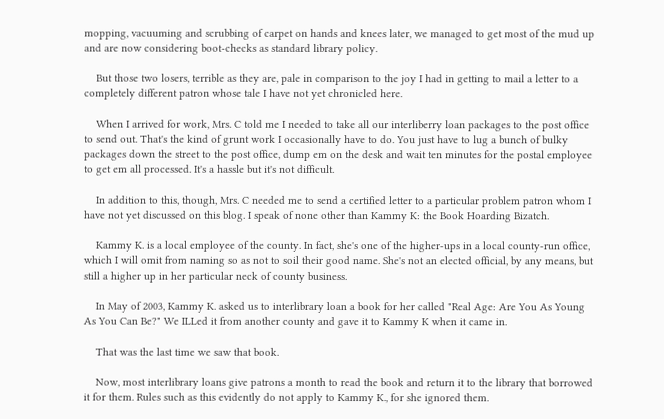mopping, vacuuming and scrubbing of carpet on hands and knees later, we managed to get most of the mud up and are now considering boot-checks as standard library policy.

    But those two losers, terrible as they are, pale in comparison to the joy I had in getting to mail a letter to a completely different patron whose tale I have not yet chronicled here.

    When I arrived for work, Mrs. C told me I needed to take all our interliberry loan packages to the post office to send out. That's the kind of grunt work I occasionally have to do. You just have to lug a bunch of bulky packages down the street to the post office, dump em on the desk and wait ten minutes for the postal employee to get em all processed. It's a hassle but it's not difficult.

    In addition to this, though, Mrs. C needed me to send a certified letter to a particular problem patron whom I have not yet discussed on this blog. I speak of none other than Kammy K: the Book Hoarding Bizatch.

    Kammy K. is a local employee of the county. In fact, she's one of the higher-ups in a local county-run office, which I will omit from naming so as not to soil their good name. She's not an elected official, by any means, but still a higher up in her particular neck of county business.

    In May of 2003, Kammy K. asked us to interlibrary loan a book for her called "Real Age: Are You As Young As You Can Be?" We ILLed it from another county and gave it to Kammy K when it came in.

    That was the last time we saw that book.

    Now, most interlibrary loans give patrons a month to read the book and return it to the library that borrowed it for them. Rules such as this evidently do not apply to Kammy K., for she ignored them.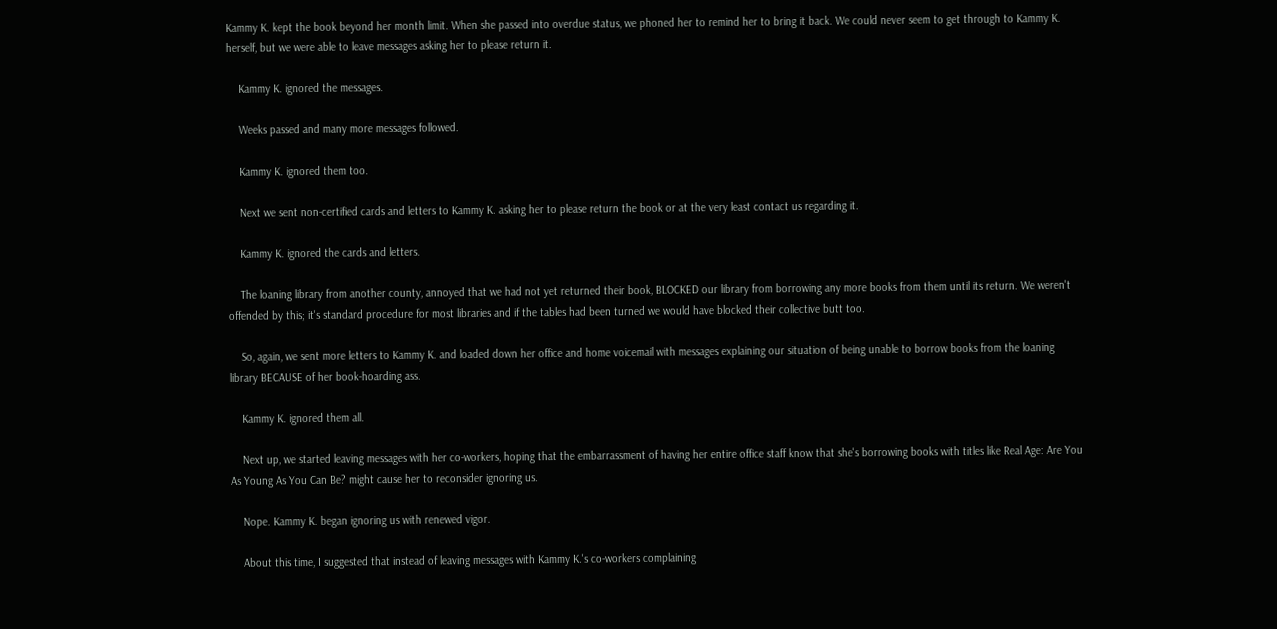Kammy K. kept the book beyond her month limit. When she passed into overdue status, we phoned her to remind her to bring it back. We could never seem to get through to Kammy K. herself, but we were able to leave messages asking her to please return it.

    Kammy K. ignored the messages.

    Weeks passed and many more messages followed.

    Kammy K. ignored them too.

    Next we sent non-certified cards and letters to Kammy K. asking her to please return the book or at the very least contact us regarding it.

    Kammy K. ignored the cards and letters.

    The loaning library from another county, annoyed that we had not yet returned their book, BLOCKED our library from borrowing any more books from them until its return. We weren't offended by this; it's standard procedure for most libraries and if the tables had been turned we would have blocked their collective butt too.

    So, again, we sent more letters to Kammy K. and loaded down her office and home voicemail with messages explaining our situation of being unable to borrow books from the loaning library BECAUSE of her book-hoarding ass.

    Kammy K. ignored them all.

    Next up, we started leaving messages with her co-workers, hoping that the embarrassment of having her entire office staff know that she's borrowing books with titles like Real Age: Are You As Young As You Can Be? might cause her to reconsider ignoring us.

    Nope. Kammy K. began ignoring us with renewed vigor.

    About this time, I suggested that instead of leaving messages with Kammy K.'s co-workers complaining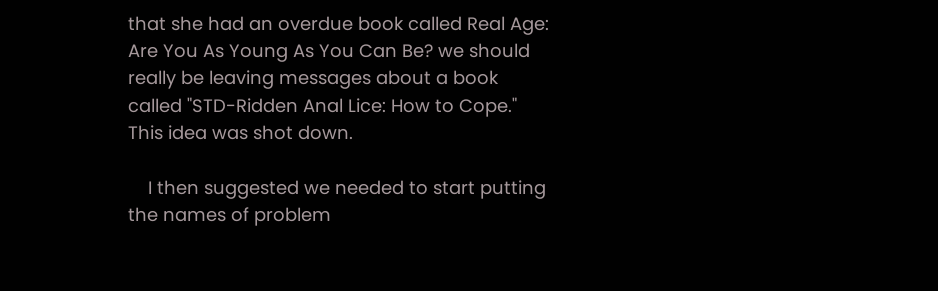that she had an overdue book called Real Age: Are You As Young As You Can Be? we should really be leaving messages about a book called "STD-Ridden Anal Lice: How to Cope." This idea was shot down.

    I then suggested we needed to start putting the names of problem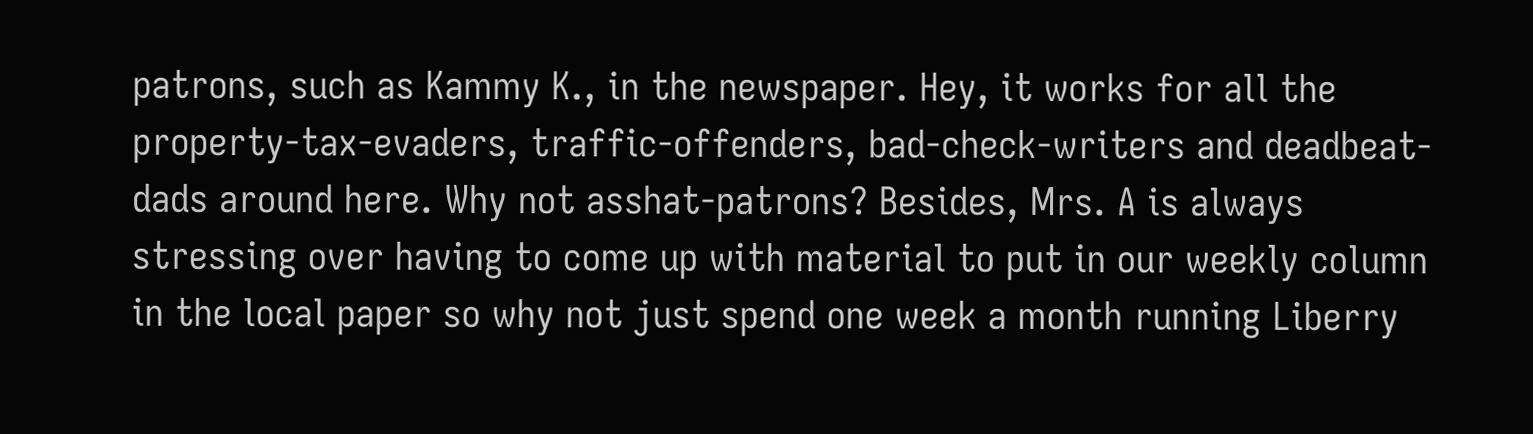patrons, such as Kammy K., in the newspaper. Hey, it works for all the property-tax-evaders, traffic-offenders, bad-check-writers and deadbeat-dads around here. Why not asshat-patrons? Besides, Mrs. A is always stressing over having to come up with material to put in our weekly column in the local paper so why not just spend one week a month running Liberry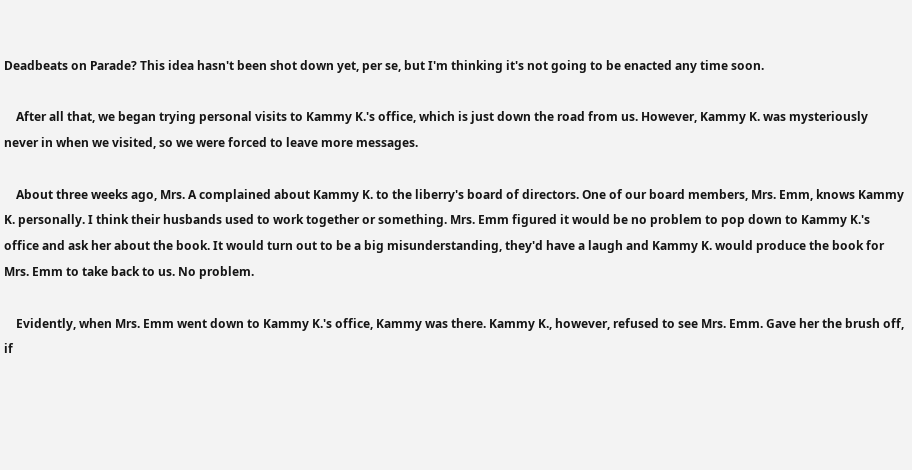Deadbeats on Parade? This idea hasn't been shot down yet, per se, but I'm thinking it's not going to be enacted any time soon.

    After all that, we began trying personal visits to Kammy K.'s office, which is just down the road from us. However, Kammy K. was mysteriously never in when we visited, so we were forced to leave more messages.

    About three weeks ago, Mrs. A complained about Kammy K. to the liberry's board of directors. One of our board members, Mrs. Emm, knows Kammy K. personally. I think their husbands used to work together or something. Mrs. Emm figured it would be no problem to pop down to Kammy K.'s office and ask her about the book. It would turn out to be a big misunderstanding, they'd have a laugh and Kammy K. would produce the book for Mrs. Emm to take back to us. No problem.

    Evidently, when Mrs. Emm went down to Kammy K.'s office, Kammy was there. Kammy K., however, refused to see Mrs. Emm. Gave her the brush off, if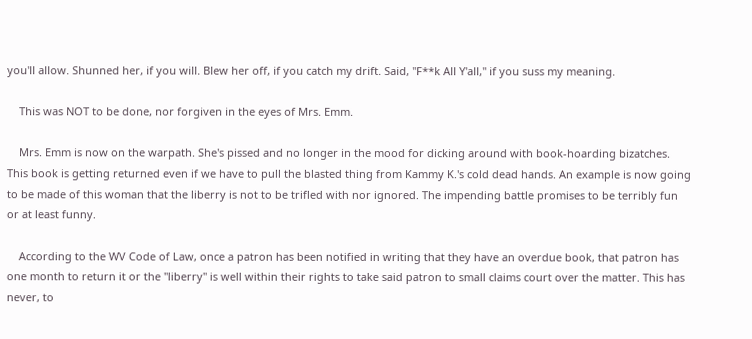you'll allow. Shunned her, if you will. Blew her off, if you catch my drift. Said, "F**k All Y'all," if you suss my meaning.

    This was NOT to be done, nor forgiven in the eyes of Mrs. Emm.

    Mrs. Emm is now on the warpath. She's pissed and no longer in the mood for dicking around with book-hoarding bizatches. This book is getting returned even if we have to pull the blasted thing from Kammy K.'s cold dead hands. An example is now going to be made of this woman that the liberry is not to be trifled with nor ignored. The impending battle promises to be terribly fun or at least funny.

    According to the WV Code of Law, once a patron has been notified in writing that they have an overdue book, that patron has one month to return it or the "liberry" is well within their rights to take said patron to small claims court over the matter. This has never, to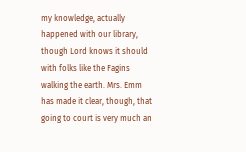my knowledge, actually happened with our library, though Lord knows it should with folks like the Fagins walking the earth. Mrs. Emm has made it clear, though, that going to court is very much an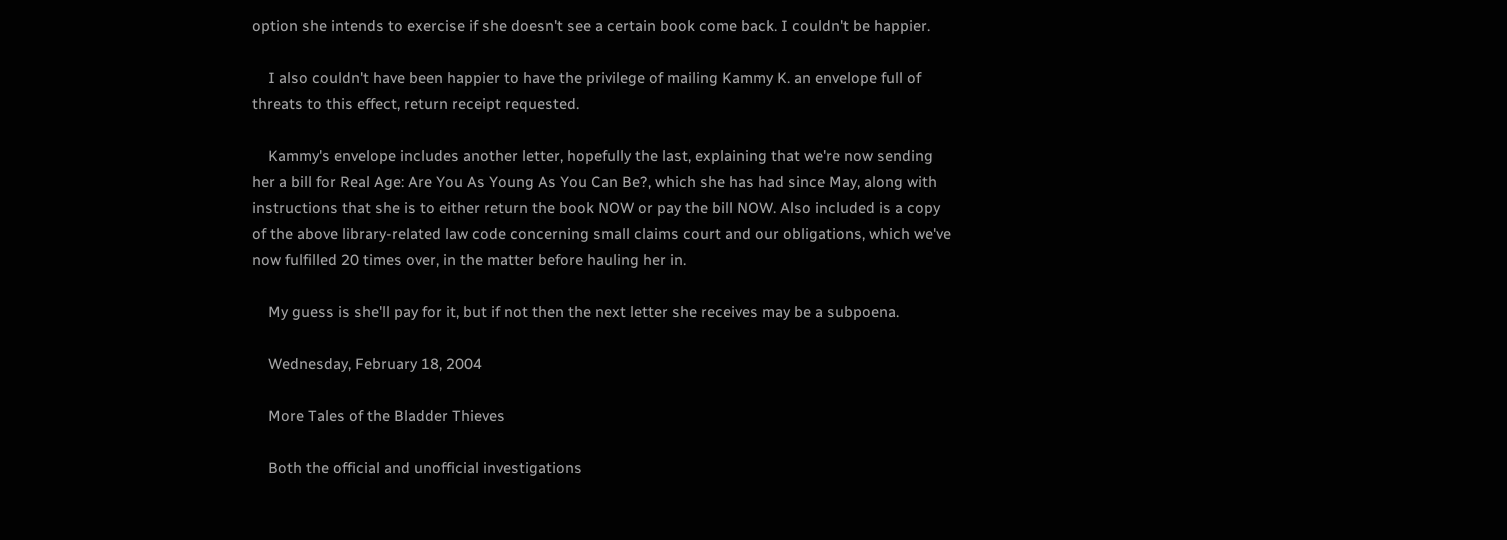option she intends to exercise if she doesn't see a certain book come back. I couldn't be happier.

    I also couldn't have been happier to have the privilege of mailing Kammy K. an envelope full of threats to this effect, return receipt requested.

    Kammy's envelope includes another letter, hopefully the last, explaining that we're now sending her a bill for Real Age: Are You As Young As You Can Be?, which she has had since May, along with instructions that she is to either return the book NOW or pay the bill NOW. Also included is a copy of the above library-related law code concerning small claims court and our obligations, which we've now fulfilled 20 times over, in the matter before hauling her in.

    My guess is she'll pay for it, but if not then the next letter she receives may be a subpoena.

    Wednesday, February 18, 2004

    More Tales of the Bladder Thieves

    Both the official and unofficial investigations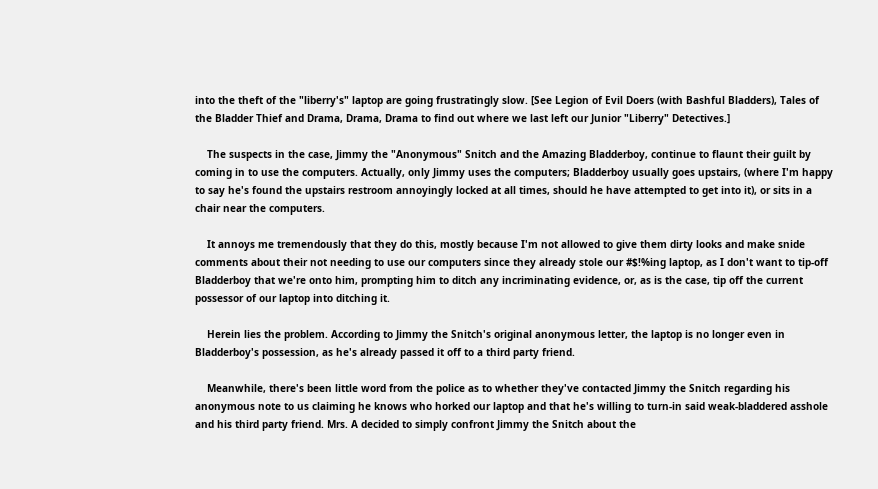into the theft of the "liberry's" laptop are going frustratingly slow. [See Legion of Evil Doers (with Bashful Bladders), Tales of the Bladder Thief and Drama, Drama, Drama to find out where we last left our Junior "Liberry" Detectives.]

    The suspects in the case, Jimmy the "Anonymous" Snitch and the Amazing Bladderboy, continue to flaunt their guilt by coming in to use the computers. Actually, only Jimmy uses the computers; Bladderboy usually goes upstairs, (where I'm happy to say he's found the upstairs restroom annoyingly locked at all times, should he have attempted to get into it), or sits in a chair near the computers.

    It annoys me tremendously that they do this, mostly because I'm not allowed to give them dirty looks and make snide comments about their not needing to use our computers since they already stole our #$!%ing laptop, as I don't want to tip-off Bladderboy that we're onto him, prompting him to ditch any incriminating evidence, or, as is the case, tip off the current possessor of our laptop into ditching it.

    Herein lies the problem. According to Jimmy the Snitch's original anonymous letter, the laptop is no longer even in Bladderboy's possession, as he's already passed it off to a third party friend.

    Meanwhile, there's been little word from the police as to whether they've contacted Jimmy the Snitch regarding his anonymous note to us claiming he knows who horked our laptop and that he's willing to turn-in said weak-bladdered asshole and his third party friend. Mrs. A decided to simply confront Jimmy the Snitch about the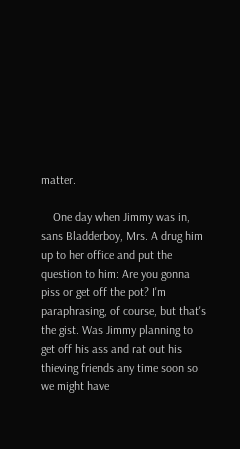matter.

    One day when Jimmy was in, sans Bladderboy, Mrs. A drug him up to her office and put the question to him: Are you gonna piss or get off the pot? I'm paraphrasing, of course, but that's the gist. Was Jimmy planning to get off his ass and rat out his thieving friends any time soon so we might have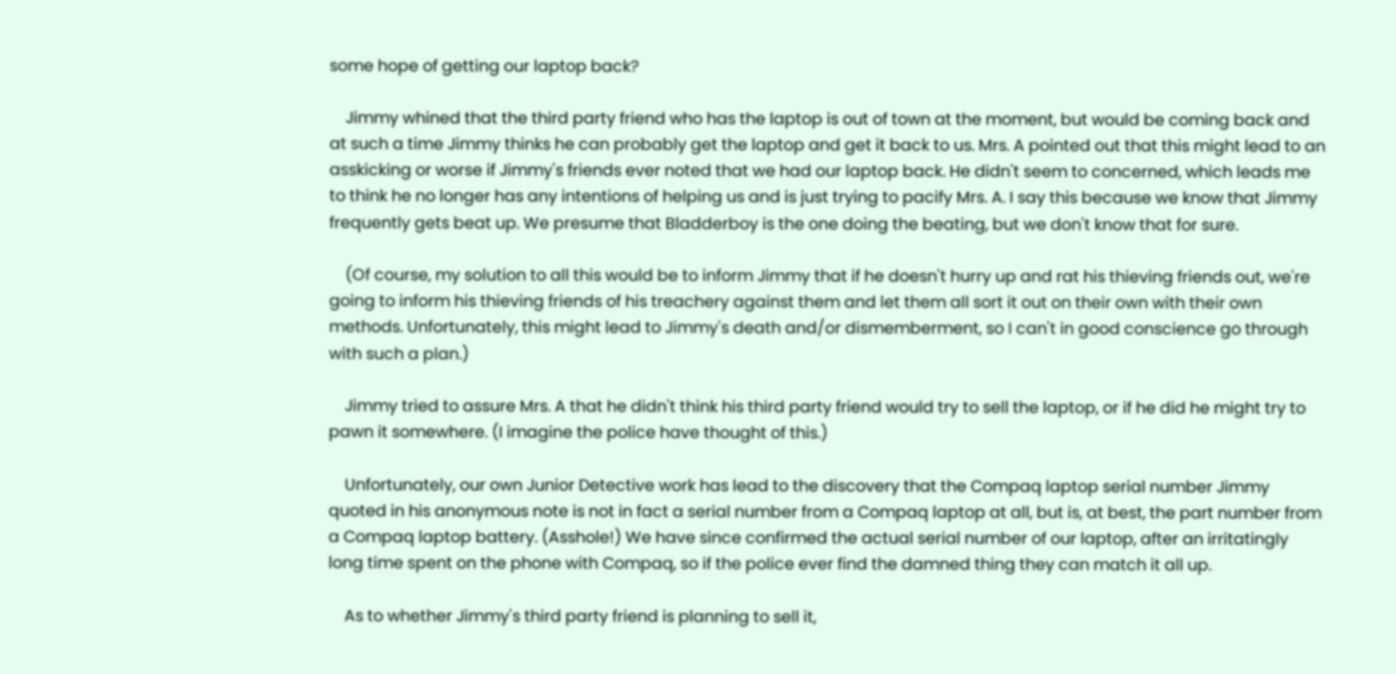some hope of getting our laptop back?

    Jimmy whined that the third party friend who has the laptop is out of town at the moment, but would be coming back and at such a time Jimmy thinks he can probably get the laptop and get it back to us. Mrs. A pointed out that this might lead to an asskicking or worse if Jimmy's friends ever noted that we had our laptop back. He didn't seem to concerned, which leads me to think he no longer has any intentions of helping us and is just trying to pacify Mrs. A. I say this because we know that Jimmy frequently gets beat up. We presume that Bladderboy is the one doing the beating, but we don't know that for sure.

    (Of course, my solution to all this would be to inform Jimmy that if he doesn't hurry up and rat his thieving friends out, we're going to inform his thieving friends of his treachery against them and let them all sort it out on their own with their own methods. Unfortunately, this might lead to Jimmy's death and/or dismemberment, so I can't in good conscience go through with such a plan.)

    Jimmy tried to assure Mrs. A that he didn't think his third party friend would try to sell the laptop, or if he did he might try to pawn it somewhere. (I imagine the police have thought of this.)

    Unfortunately, our own Junior Detective work has lead to the discovery that the Compaq laptop serial number Jimmy quoted in his anonymous note is not in fact a serial number from a Compaq laptop at all, but is, at best, the part number from a Compaq laptop battery. (Asshole!) We have since confirmed the actual serial number of our laptop, after an irritatingly long time spent on the phone with Compaq, so if the police ever find the damned thing they can match it all up.

    As to whether Jimmy's third party friend is planning to sell it,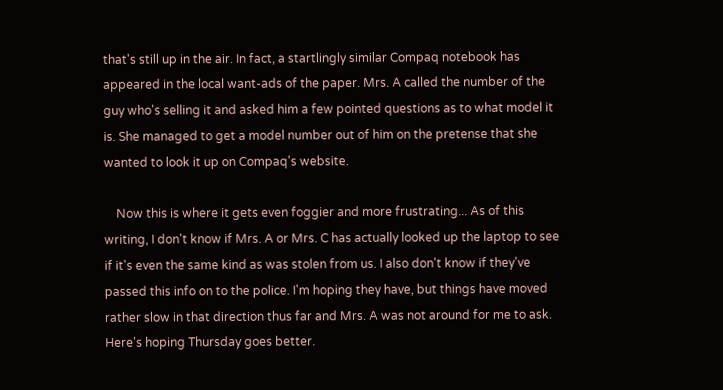that's still up in the air. In fact, a startlingly similar Compaq notebook has appeared in the local want-ads of the paper. Mrs. A called the number of the guy who's selling it and asked him a few pointed questions as to what model it is. She managed to get a model number out of him on the pretense that she wanted to look it up on Compaq's website.

    Now this is where it gets even foggier and more frustrating... As of this writing, I don't know if Mrs. A or Mrs. C has actually looked up the laptop to see if it's even the same kind as was stolen from us. I also don't know if they've passed this info on to the police. I'm hoping they have, but things have moved rather slow in that direction thus far and Mrs. A was not around for me to ask. Here's hoping Thursday goes better.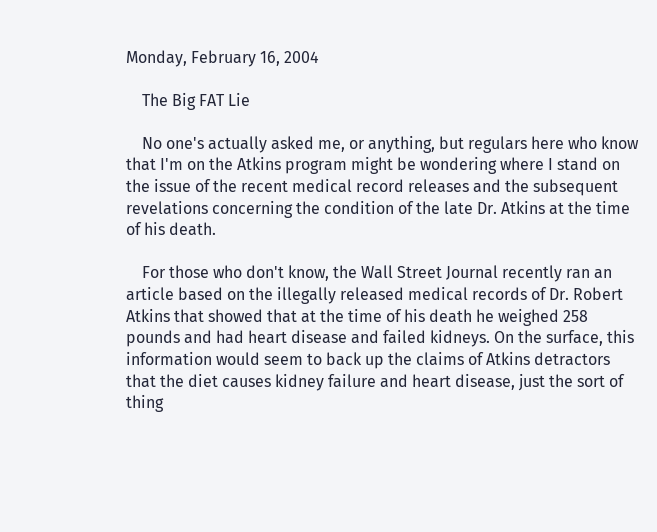Monday, February 16, 2004

    The Big FAT Lie

    No one's actually asked me, or anything, but regulars here who know that I'm on the Atkins program might be wondering where I stand on the issue of the recent medical record releases and the subsequent revelations concerning the condition of the late Dr. Atkins at the time of his death.

    For those who don't know, the Wall Street Journal recently ran an article based on the illegally released medical records of Dr. Robert Atkins that showed that at the time of his death he weighed 258 pounds and had heart disease and failed kidneys. On the surface, this information would seem to back up the claims of Atkins detractors that the diet causes kidney failure and heart disease, just the sort of thing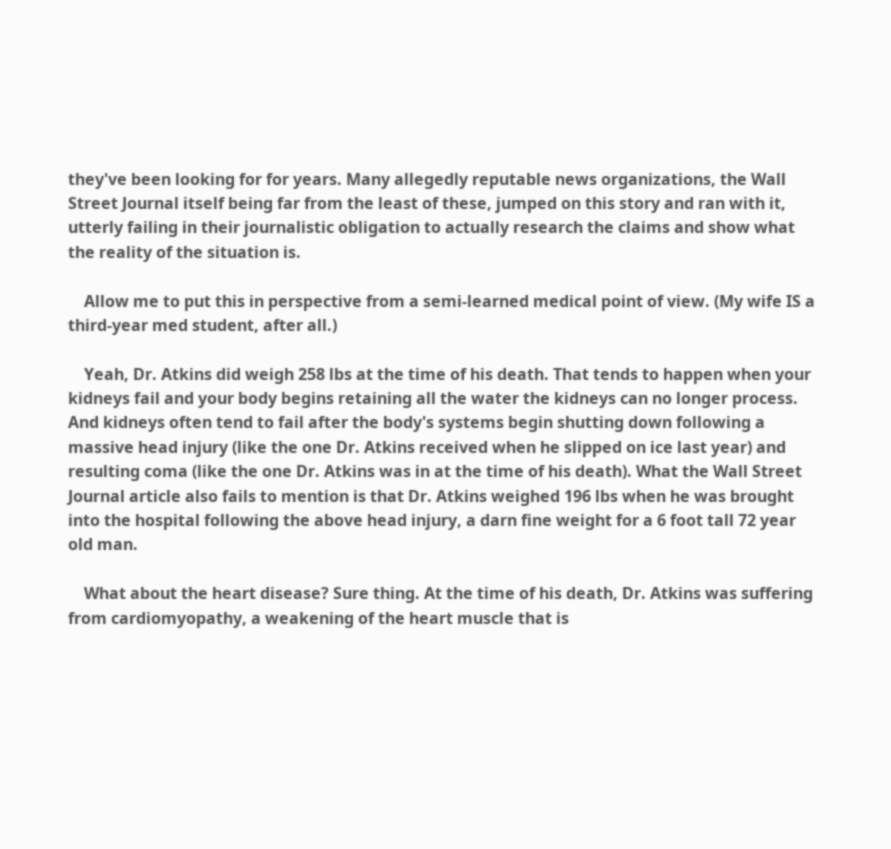they've been looking for for years. Many allegedly reputable news organizations, the Wall Street Journal itself being far from the least of these, jumped on this story and ran with it, utterly failing in their journalistic obligation to actually research the claims and show what the reality of the situation is.

    Allow me to put this in perspective from a semi-learned medical point of view. (My wife IS a third-year med student, after all.)

    Yeah, Dr. Atkins did weigh 258 lbs at the time of his death. That tends to happen when your kidneys fail and your body begins retaining all the water the kidneys can no longer process. And kidneys often tend to fail after the body's systems begin shutting down following a massive head injury (like the one Dr. Atkins received when he slipped on ice last year) and resulting coma (like the one Dr. Atkins was in at the time of his death). What the Wall Street Journal article also fails to mention is that Dr. Atkins weighed 196 lbs when he was brought into the hospital following the above head injury, a darn fine weight for a 6 foot tall 72 year old man.

    What about the heart disease? Sure thing. At the time of his death, Dr. Atkins was suffering from cardiomyopathy, a weakening of the heart muscle that is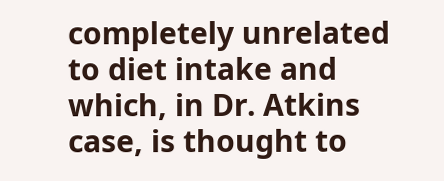completely unrelated to diet intake and which, in Dr. Atkins case, is thought to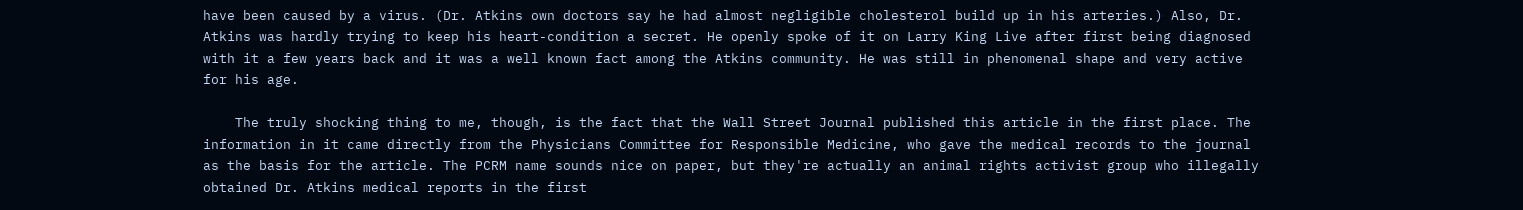have been caused by a virus. (Dr. Atkins own doctors say he had almost negligible cholesterol build up in his arteries.) Also, Dr. Atkins was hardly trying to keep his heart-condition a secret. He openly spoke of it on Larry King Live after first being diagnosed with it a few years back and it was a well known fact among the Atkins community. He was still in phenomenal shape and very active for his age.

    The truly shocking thing to me, though, is the fact that the Wall Street Journal published this article in the first place. The information in it came directly from the Physicians Committee for Responsible Medicine, who gave the medical records to the journal as the basis for the article. The PCRM name sounds nice on paper, but they're actually an animal rights activist group who illegally obtained Dr. Atkins medical reports in the first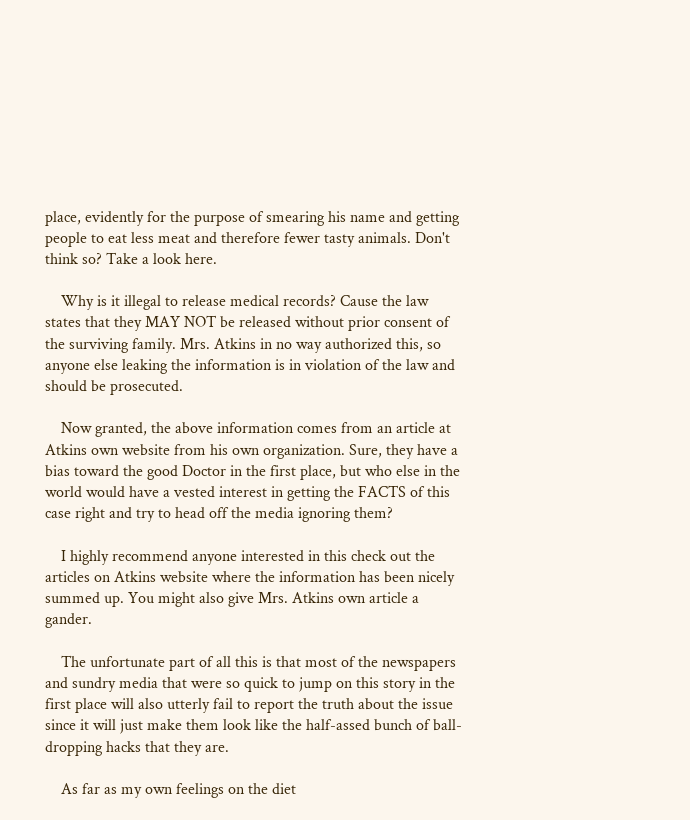place, evidently for the purpose of smearing his name and getting people to eat less meat and therefore fewer tasty animals. Don't think so? Take a look here.

    Why is it illegal to release medical records? Cause the law states that they MAY NOT be released without prior consent of the surviving family. Mrs. Atkins in no way authorized this, so anyone else leaking the information is in violation of the law and should be prosecuted.

    Now granted, the above information comes from an article at Atkins own website from his own organization. Sure, they have a bias toward the good Doctor in the first place, but who else in the world would have a vested interest in getting the FACTS of this case right and try to head off the media ignoring them?

    I highly recommend anyone interested in this check out the articles on Atkins website where the information has been nicely summed up. You might also give Mrs. Atkins own article a gander.

    The unfortunate part of all this is that most of the newspapers and sundry media that were so quick to jump on this story in the first place will also utterly fail to report the truth about the issue since it will just make them look like the half-assed bunch of ball-dropping hacks that they are.

    As far as my own feelings on the diet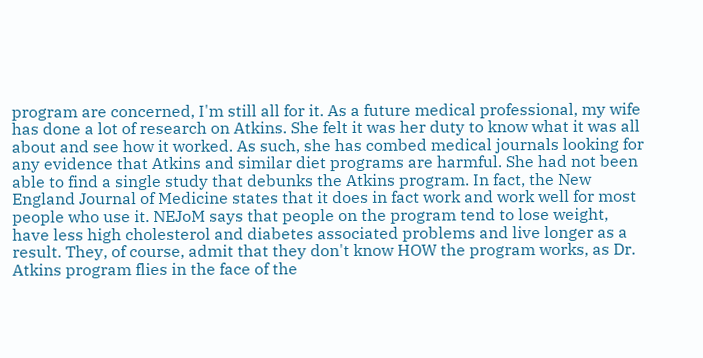program are concerned, I'm still all for it. As a future medical professional, my wife has done a lot of research on Atkins. She felt it was her duty to know what it was all about and see how it worked. As such, she has combed medical journals looking for any evidence that Atkins and similar diet programs are harmful. She had not been able to find a single study that debunks the Atkins program. In fact, the New England Journal of Medicine states that it does in fact work and work well for most people who use it. NEJoM says that people on the program tend to lose weight, have less high cholesterol and diabetes associated problems and live longer as a result. They, of course, admit that they don't know HOW the program works, as Dr. Atkins program flies in the face of the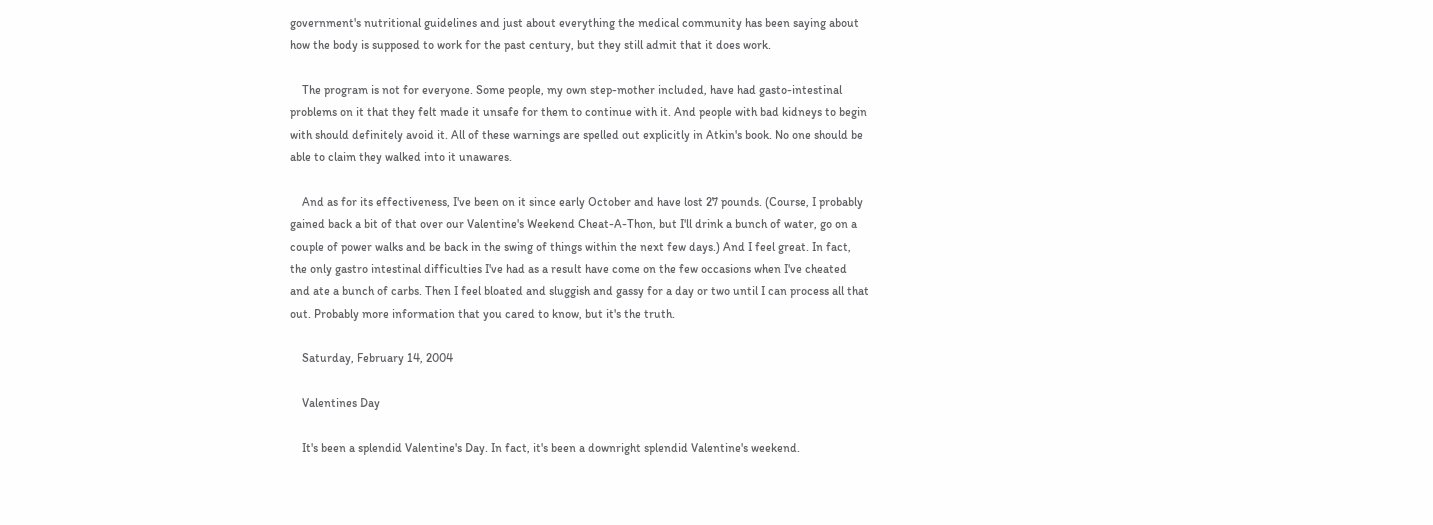government's nutritional guidelines and just about everything the medical community has been saying about how the body is supposed to work for the past century, but they still admit that it does work.

    The program is not for everyone. Some people, my own step-mother included, have had gasto-intestinal problems on it that they felt made it unsafe for them to continue with it. And people with bad kidneys to begin with should definitely avoid it. All of these warnings are spelled out explicitly in Atkin's book. No one should be able to claim they walked into it unawares.

    And as for its effectiveness, I've been on it since early October and have lost 27 pounds. (Course, I probably gained back a bit of that over our Valentine's Weekend Cheat-A-Thon, but I'll drink a bunch of water, go on a couple of power walks and be back in the swing of things within the next few days.) And I feel great. In fact, the only gastro intestinal difficulties I've had as a result have come on the few occasions when I've cheated and ate a bunch of carbs. Then I feel bloated and sluggish and gassy for a day or two until I can process all that out. Probably more information that you cared to know, but it's the truth.

    Saturday, February 14, 2004

    Valentines Day

    It's been a splendid Valentine's Day. In fact, it's been a downright splendid Valentine's weekend.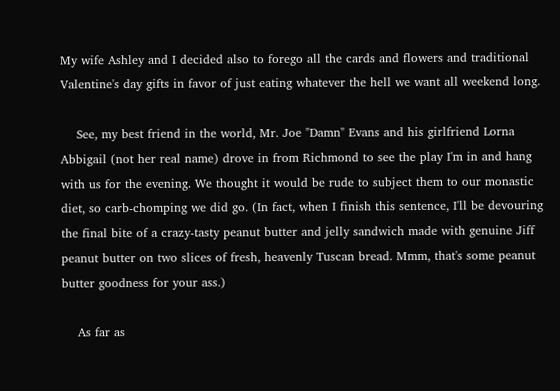My wife Ashley and I decided also to forego all the cards and flowers and traditional Valentine's day gifts in favor of just eating whatever the hell we want all weekend long.

    See, my best friend in the world, Mr. Joe "Damn" Evans and his girlfriend Lorna Abbigail (not her real name) drove in from Richmond to see the play I'm in and hang with us for the evening. We thought it would be rude to subject them to our monastic diet, so carb-chomping we did go. (In fact, when I finish this sentence, I'll be devouring the final bite of a crazy-tasty peanut butter and jelly sandwich made with genuine Jiff peanut butter on two slices of fresh, heavenly Tuscan bread. Mmm, that's some peanut butter goodness for your ass.)

    As far as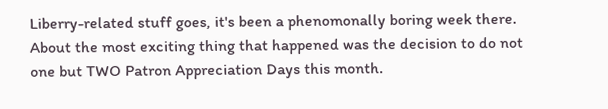Liberry-related stuff goes, it's been a phenomonally boring week there. About the most exciting thing that happened was the decision to do not one but TWO Patron Appreciation Days this month.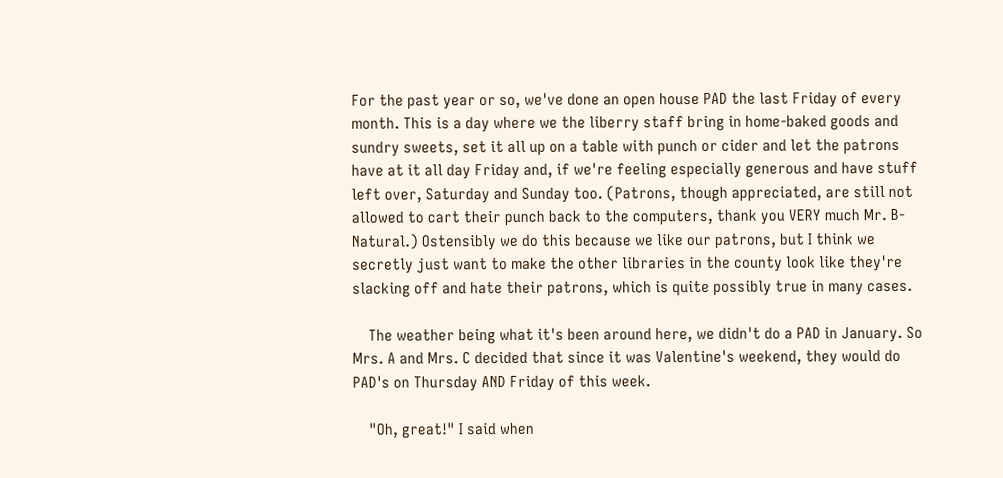For the past year or so, we've done an open house PAD the last Friday of every month. This is a day where we the liberry staff bring in home-baked goods and sundry sweets, set it all up on a table with punch or cider and let the patrons have at it all day Friday and, if we're feeling especially generous and have stuff left over, Saturday and Sunday too. (Patrons, though appreciated, are still not allowed to cart their punch back to the computers, thank you VERY much Mr. B-Natural.) Ostensibly we do this because we like our patrons, but I think we secretly just want to make the other libraries in the county look like they're slacking off and hate their patrons, which is quite possibly true in many cases.

    The weather being what it's been around here, we didn't do a PAD in January. So Mrs. A and Mrs. C decided that since it was Valentine's weekend, they would do PAD's on Thursday AND Friday of this week.

    "Oh, great!" I said when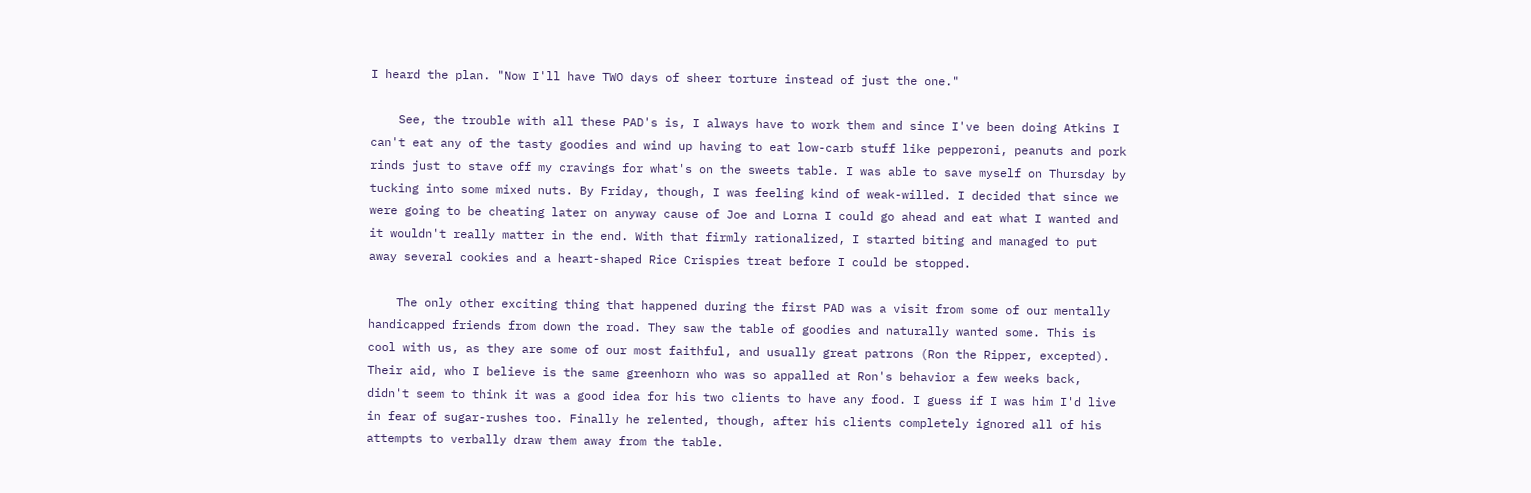I heard the plan. "Now I'll have TWO days of sheer torture instead of just the one."

    See, the trouble with all these PAD's is, I always have to work them and since I've been doing Atkins I can't eat any of the tasty goodies and wind up having to eat low-carb stuff like pepperoni, peanuts and pork rinds just to stave off my cravings for what's on the sweets table. I was able to save myself on Thursday by tucking into some mixed nuts. By Friday, though, I was feeling kind of weak-willed. I decided that since we were going to be cheating later on anyway cause of Joe and Lorna I could go ahead and eat what I wanted and it wouldn't really matter in the end. With that firmly rationalized, I started biting and managed to put away several cookies and a heart-shaped Rice Crispies treat before I could be stopped.

    The only other exciting thing that happened during the first PAD was a visit from some of our mentally handicapped friends from down the road. They saw the table of goodies and naturally wanted some. This is cool with us, as they are some of our most faithful, and usually great patrons (Ron the Ripper, excepted). Their aid, who I believe is the same greenhorn who was so appalled at Ron's behavior a few weeks back, didn't seem to think it was a good idea for his two clients to have any food. I guess if I was him I'd live in fear of sugar-rushes too. Finally he relented, though, after his clients completely ignored all of his attempts to verbally draw them away from the table.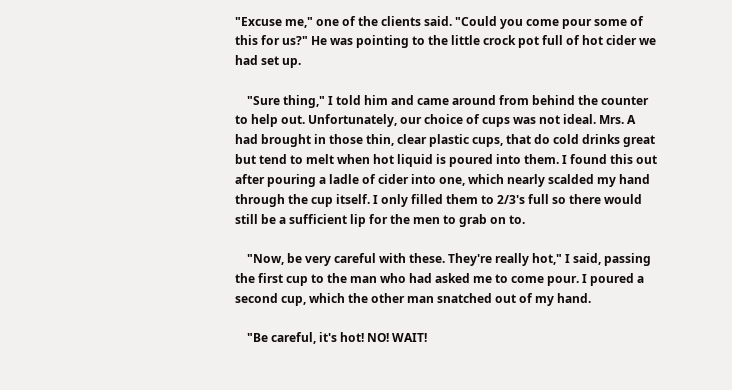"Excuse me," one of the clients said. "Could you come pour some of this for us?" He was pointing to the little crock pot full of hot cider we had set up.

    "Sure thing," I told him and came around from behind the counter to help out. Unfortunately, our choice of cups was not ideal. Mrs. A had brought in those thin, clear plastic cups, that do cold drinks great but tend to melt when hot liquid is poured into them. I found this out after pouring a ladle of cider into one, which nearly scalded my hand through the cup itself. I only filled them to 2/3's full so there would still be a sufficient lip for the men to grab on to.

    "Now, be very careful with these. They're really hot," I said, passing the first cup to the man who had asked me to come pour. I poured a second cup, which the other man snatched out of my hand.

    "Be careful, it's hot! NO! WAIT!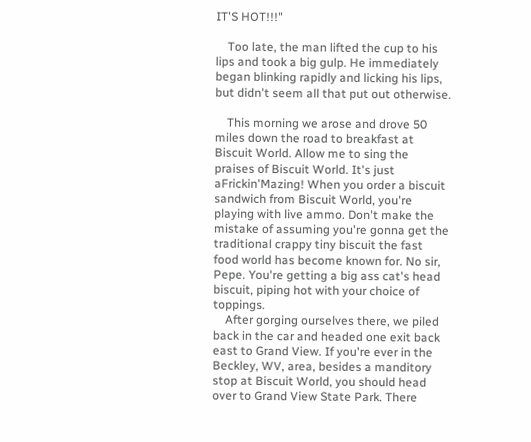IT'S HOT!!!"

    Too late, the man lifted the cup to his lips and took a big gulp. He immediately began blinking rapidly and licking his lips, but didn't seem all that put out otherwise.

    This morning we arose and drove 50 miles down the road to breakfast at Biscuit World. Allow me to sing the praises of Biscuit World. It's just aFrickin'Mazing! When you order a biscuit sandwich from Biscuit World, you're playing with live ammo. Don't make the mistake of assuming you're gonna get the traditional crappy tiny biscuit the fast food world has become known for. No sir, Pepe. You're getting a big ass cat's head biscuit, piping hot with your choice of toppings.
    After gorging ourselves there, we piled back in the car and headed one exit back east to Grand View. If you're ever in the Beckley, WV, area, besides a manditory stop at Biscuit World, you should head over to Grand View State Park. There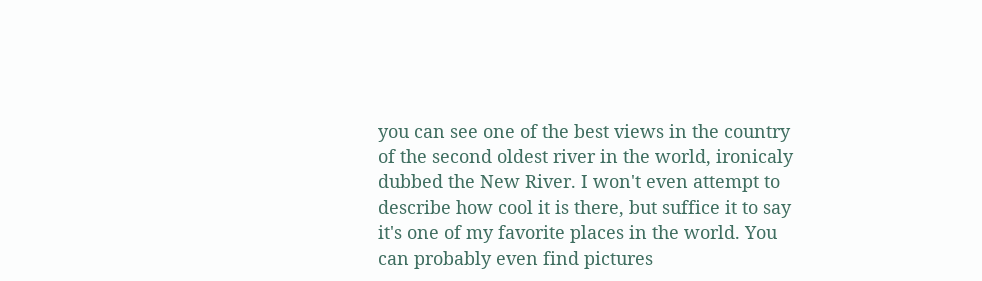you can see one of the best views in the country of the second oldest river in the world, ironicaly dubbed the New River. I won't even attempt to describe how cool it is there, but suffice it to say it's one of my favorite places in the world. You can probably even find pictures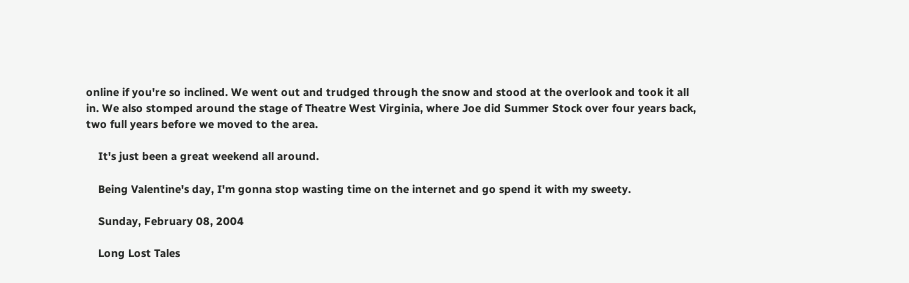online if you're so inclined. We went out and trudged through the snow and stood at the overlook and took it all in. We also stomped around the stage of Theatre West Virginia, where Joe did Summer Stock over four years back, two full years before we moved to the area.

    It's just been a great weekend all around.

    Being Valentine's day, I'm gonna stop wasting time on the internet and go spend it with my sweety.

    Sunday, February 08, 2004

    Long Lost Tales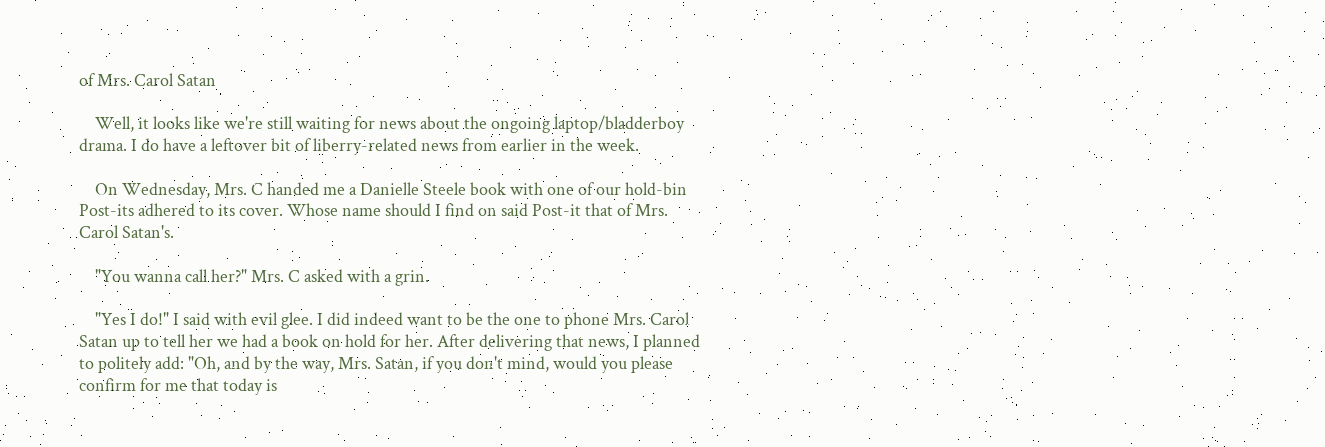of Mrs. Carol Satan

    Well, it looks like we're still waiting for news about the ongoing laptop/bladderboy drama. I do have a leftover bit of liberry-related news from earlier in the week.

    On Wednesday, Mrs. C handed me a Danielle Steele book with one of our hold-bin Post-its adhered to its cover. Whose name should I find on said Post-it that of Mrs. Carol Satan's.

    "You wanna call her?" Mrs. C asked with a grin.

    "Yes I do!" I said with evil glee. I did indeed want to be the one to phone Mrs. Carol Satan up to tell her we had a book on hold for her. After delivering that news, I planned to politely add: "Oh, and by the way, Mrs. Satan, if you don't mind, would you please confirm for me that today is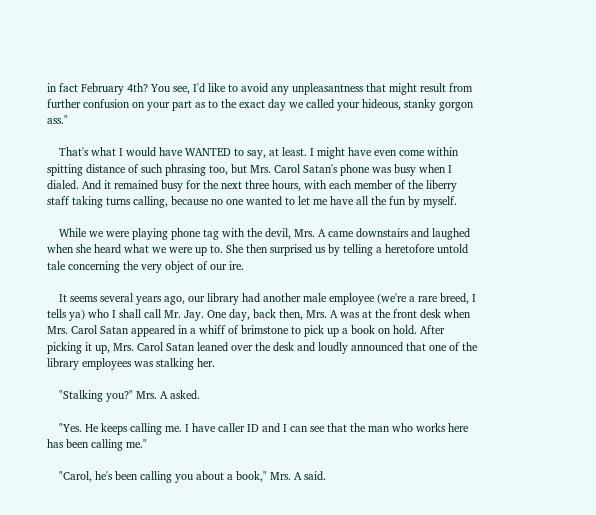in fact February 4th? You see, I'd like to avoid any unpleasantness that might result from further confusion on your part as to the exact day we called your hideous, stanky gorgon ass."

    That's what I would have WANTED to say, at least. I might have even come within spitting distance of such phrasing too, but Mrs. Carol Satan's phone was busy when I dialed. And it remained busy for the next three hours, with each member of the liberry staff taking turns calling, because no one wanted to let me have all the fun by myself.

    While we were playing phone tag with the devil, Mrs. A came downstairs and laughed when she heard what we were up to. She then surprised us by telling a heretofore untold tale concerning the very object of our ire.

    It seems several years ago, our library had another male employee (we're a rare breed, I tells ya) who I shall call Mr. Jay. One day, back then, Mrs. A was at the front desk when Mrs. Carol Satan appeared in a whiff of brimstone to pick up a book on hold. After picking it up, Mrs. Carol Satan leaned over the desk and loudly announced that one of the library employees was stalking her.

    "Stalking you?" Mrs. A asked.

    "Yes. He keeps calling me. I have caller ID and I can see that the man who works here has been calling me."

    "Carol, he's been calling you about a book," Mrs. A said.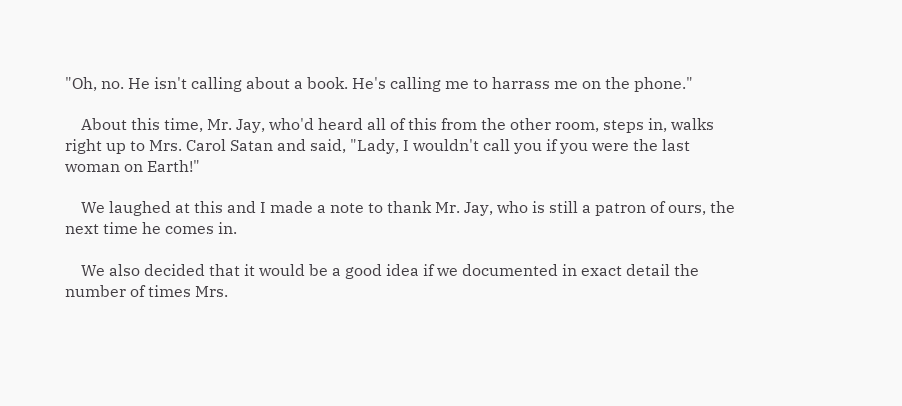"Oh, no. He isn't calling about a book. He's calling me to harrass me on the phone."

    About this time, Mr. Jay, who'd heard all of this from the other room, steps in, walks right up to Mrs. Carol Satan and said, "Lady, I wouldn't call you if you were the last woman on Earth!"

    We laughed at this and I made a note to thank Mr. Jay, who is still a patron of ours, the next time he comes in.

    We also decided that it would be a good idea if we documented in exact detail the number of times Mrs.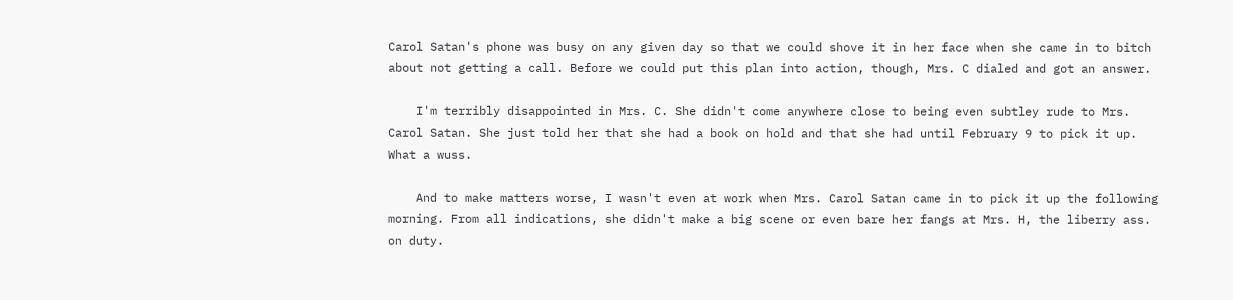Carol Satan's phone was busy on any given day so that we could shove it in her face when she came in to bitch about not getting a call. Before we could put this plan into action, though, Mrs. C dialed and got an answer.

    I'm terribly disappointed in Mrs. C. She didn't come anywhere close to being even subtley rude to Mrs. Carol Satan. She just told her that she had a book on hold and that she had until February 9 to pick it up. What a wuss.

    And to make matters worse, I wasn't even at work when Mrs. Carol Satan came in to pick it up the following morning. From all indications, she didn't make a big scene or even bare her fangs at Mrs. H, the liberry ass. on duty.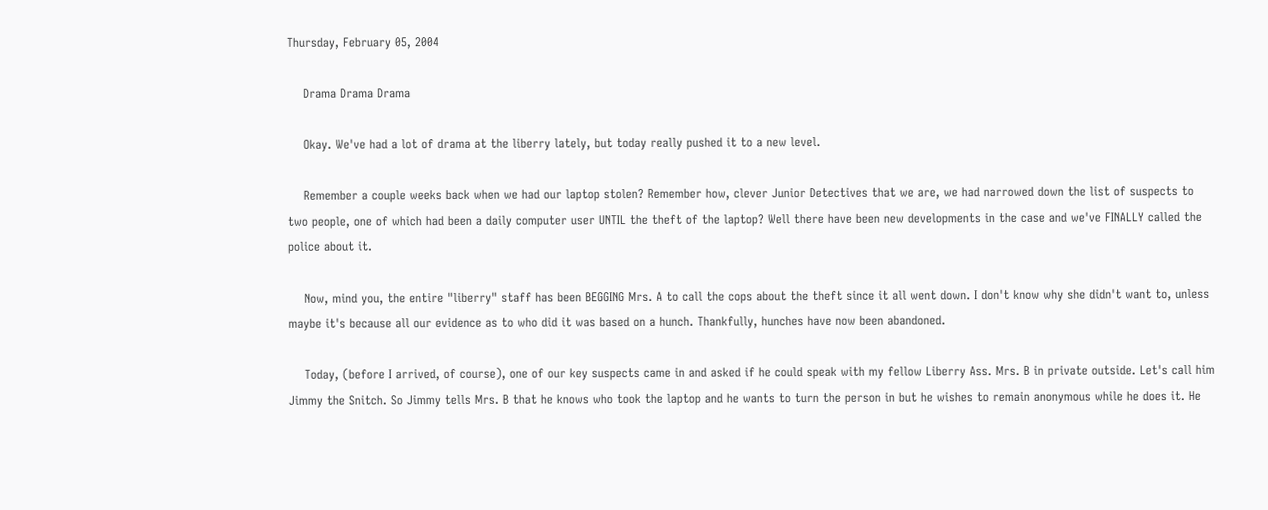Thursday, February 05, 2004

    Drama Drama Drama

    Okay. We've had a lot of drama at the liberry lately, but today really pushed it to a new level.

    Remember a couple weeks back when we had our laptop stolen? Remember how, clever Junior Detectives that we are, we had narrowed down the list of suspects to two people, one of which had been a daily computer user UNTIL the theft of the laptop? Well there have been new developments in the case and we've FINALLY called the police about it.

    Now, mind you, the entire "liberry" staff has been BEGGING Mrs. A to call the cops about the theft since it all went down. I don't know why she didn't want to, unless maybe it's because all our evidence as to who did it was based on a hunch. Thankfully, hunches have now been abandoned.

    Today, (before I arrived, of course), one of our key suspects came in and asked if he could speak with my fellow Liberry Ass. Mrs. B in private outside. Let's call him Jimmy the Snitch. So Jimmy tells Mrs. B that he knows who took the laptop and he wants to turn the person in but he wishes to remain anonymous while he does it. He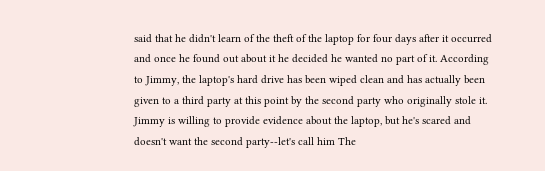said that he didn't learn of the theft of the laptop for four days after it occurred and once he found out about it he decided he wanted no part of it. According to Jimmy, the laptop's hard drive has been wiped clean and has actually been given to a third party at this point by the second party who originally stole it. Jimmy is willing to provide evidence about the laptop, but he's scared and doesn't want the second party--let's call him The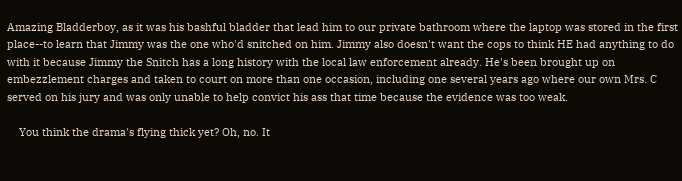Amazing Bladderboy, as it was his bashful bladder that lead him to our private bathroom where the laptop was stored in the first place--to learn that Jimmy was the one who'd snitched on him. Jimmy also doesn't want the cops to think HE had anything to do with it because Jimmy the Snitch has a long history with the local law enforcement already. He's been brought up on embezzlement charges and taken to court on more than one occasion, including one several years ago where our own Mrs. C served on his jury and was only unable to help convict his ass that time because the evidence was too weak.

    You think the drama's flying thick yet? Oh, no. It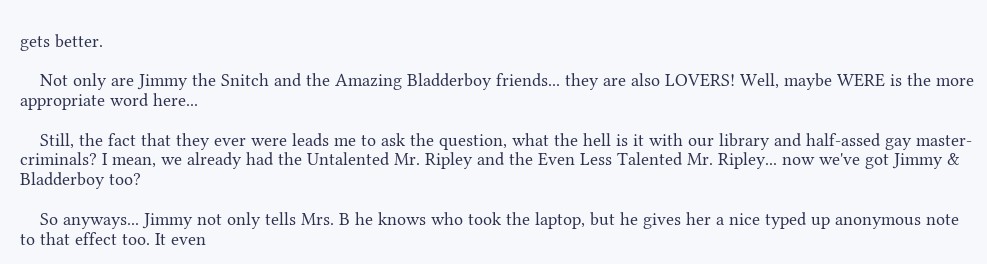gets better.

    Not only are Jimmy the Snitch and the Amazing Bladderboy friends... they are also LOVERS! Well, maybe WERE is the more appropriate word here...

    Still, the fact that they ever were leads me to ask the question, what the hell is it with our library and half-assed gay master-criminals? I mean, we already had the Untalented Mr. Ripley and the Even Less Talented Mr. Ripley... now we've got Jimmy & Bladderboy too?

    So anyways... Jimmy not only tells Mrs. B he knows who took the laptop, but he gives her a nice typed up anonymous note to that effect too. It even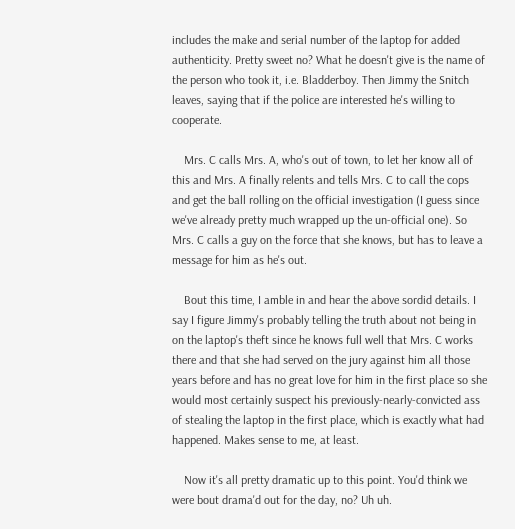includes the make and serial number of the laptop for added authenticity. Pretty sweet no? What he doesn't give is the name of the person who took it, i.e. Bladderboy. Then Jimmy the Snitch leaves, saying that if the police are interested he's willing to cooperate.

    Mrs. C calls Mrs. A, who's out of town, to let her know all of this and Mrs. A finally relents and tells Mrs. C to call the cops and get the ball rolling on the official investigation (I guess since we've already pretty much wrapped up the un-official one). So Mrs. C calls a guy on the force that she knows, but has to leave a message for him as he's out.

    Bout this time, I amble in and hear the above sordid details. I say I figure Jimmy's probably telling the truth about not being in on the laptop's theft since he knows full well that Mrs. C works there and that she had served on the jury against him all those years before and has no great love for him in the first place so she would most certainly suspect his previously-nearly-convicted ass of stealing the laptop in the first place, which is exactly what had happened. Makes sense to me, at least.

    Now it's all pretty dramatic up to this point. You'd think we were bout drama'd out for the day, no? Uh uh.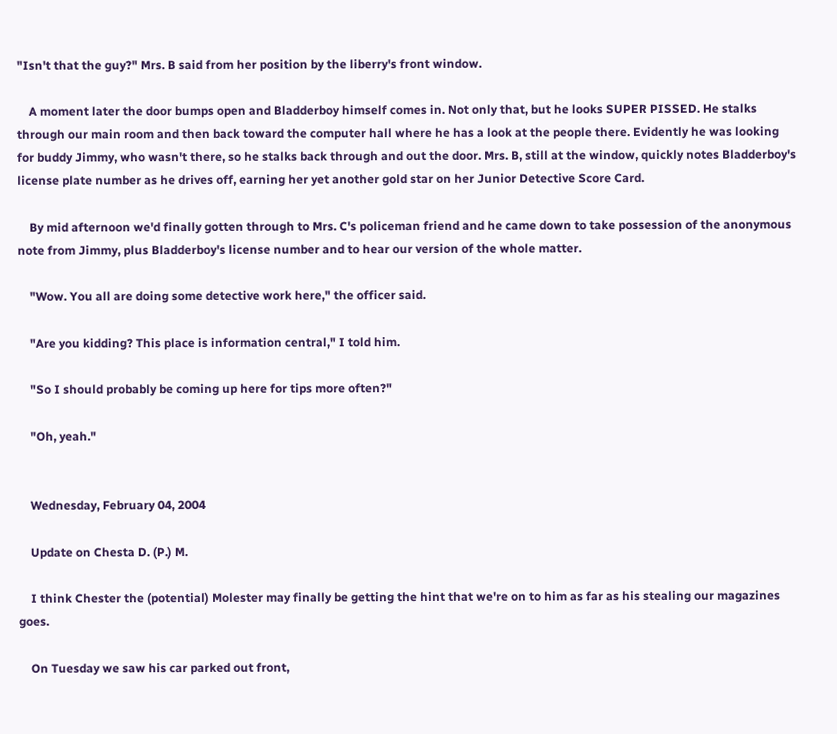"Isn't that the guy?" Mrs. B said from her position by the liberry's front window.

    A moment later the door bumps open and Bladderboy himself comes in. Not only that, but he looks SUPER PISSED. He stalks through our main room and then back toward the computer hall where he has a look at the people there. Evidently he was looking for buddy Jimmy, who wasn't there, so he stalks back through and out the door. Mrs. B, still at the window, quickly notes Bladderboy's license plate number as he drives off, earning her yet another gold star on her Junior Detective Score Card.

    By mid afternoon we'd finally gotten through to Mrs. C's policeman friend and he came down to take possession of the anonymous note from Jimmy, plus Bladderboy's license number and to hear our version of the whole matter.

    "Wow. You all are doing some detective work here," the officer said.

    "Are you kidding? This place is information central," I told him.

    "So I should probably be coming up here for tips more often?"

    "Oh, yeah."


    Wednesday, February 04, 2004

    Update on Chesta D. (P.) M.

    I think Chester the (potential) Molester may finally be getting the hint that we're on to him as far as his stealing our magazines goes.

    On Tuesday we saw his car parked out front,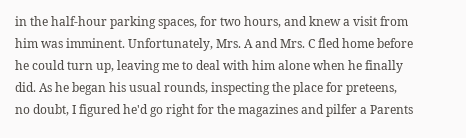in the half-hour parking spaces, for two hours, and knew a visit from him was imminent. Unfortunately, Mrs. A and Mrs. C fled home before he could turn up, leaving me to deal with him alone when he finally did. As he began his usual rounds, inspecting the place for preteens, no doubt, I figured he'd go right for the magazines and pilfer a Parents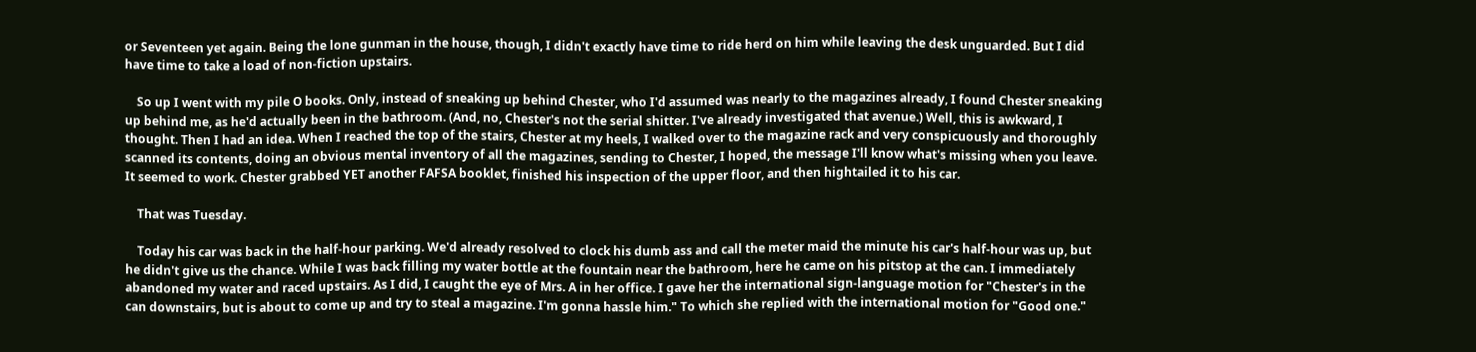or Seventeen yet again. Being the lone gunman in the house, though, I didn't exactly have time to ride herd on him while leaving the desk unguarded. But I did have time to take a load of non-fiction upstairs.

    So up I went with my pile O books. Only, instead of sneaking up behind Chester, who I'd assumed was nearly to the magazines already, I found Chester sneaking up behind me, as he'd actually been in the bathroom. (And, no, Chester's not the serial shitter. I've already investigated that avenue.) Well, this is awkward, I thought. Then I had an idea. When I reached the top of the stairs, Chester at my heels, I walked over to the magazine rack and very conspicuously and thoroughly scanned its contents, doing an obvious mental inventory of all the magazines, sending to Chester, I hoped, the message I'll know what's missing when you leave. It seemed to work. Chester grabbed YET another FAFSA booklet, finished his inspection of the upper floor, and then hightailed it to his car.

    That was Tuesday.

    Today his car was back in the half-hour parking. We'd already resolved to clock his dumb ass and call the meter maid the minute his car's half-hour was up, but he didn't give us the chance. While I was back filling my water bottle at the fountain near the bathroom, here he came on his pitstop at the can. I immediately abandoned my water and raced upstairs. As I did, I caught the eye of Mrs. A in her office. I gave her the international sign-language motion for "Chester's in the can downstairs, but is about to come up and try to steal a magazine. I'm gonna hassle him." To which she replied with the international motion for "Good one."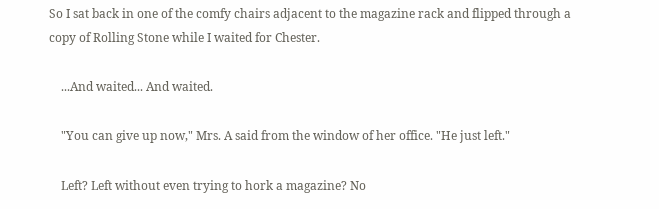So I sat back in one of the comfy chairs adjacent to the magazine rack and flipped through a copy of Rolling Stone while I waited for Chester.

    ...And waited... And waited.

    "You can give up now," Mrs. A said from the window of her office. "He just left."

    Left? Left without even trying to hork a magazine? No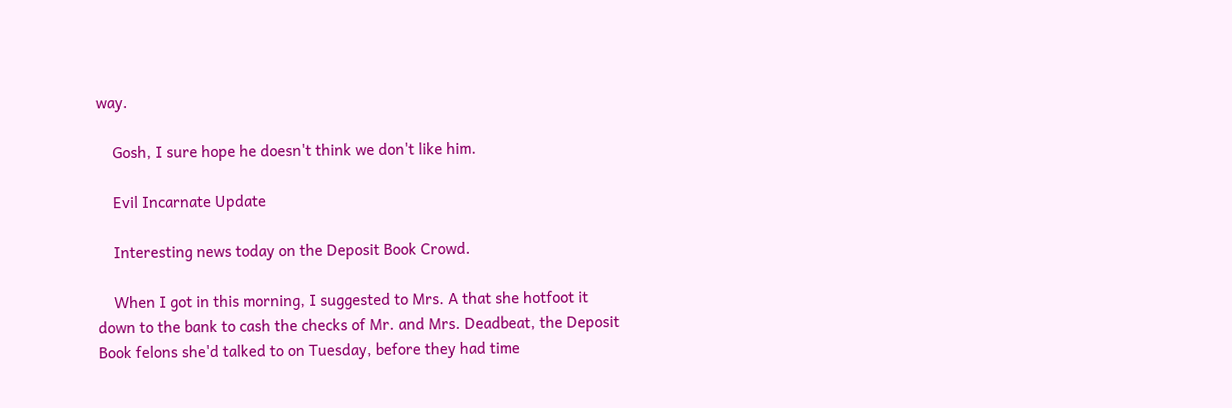way.

    Gosh, I sure hope he doesn't think we don't like him.

    Evil Incarnate Update

    Interesting news today on the Deposit Book Crowd.

    When I got in this morning, I suggested to Mrs. A that she hotfoot it down to the bank to cash the checks of Mr. and Mrs. Deadbeat, the Deposit Book felons she'd talked to on Tuesday, before they had time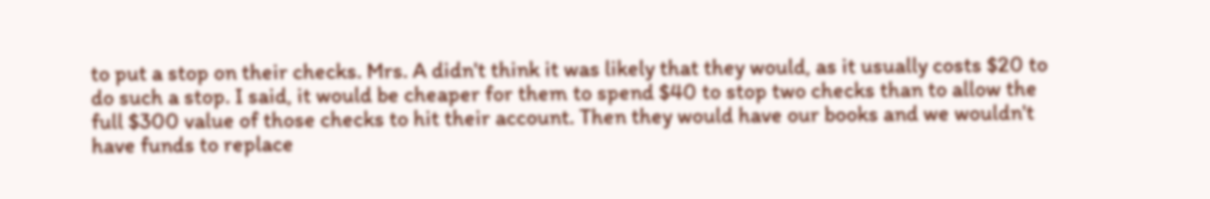to put a stop on their checks. Mrs. A didn't think it was likely that they would, as it usually costs $20 to do such a stop. I said, it would be cheaper for them to spend $40 to stop two checks than to allow the full $300 value of those checks to hit their account. Then they would have our books and we wouldn't have funds to replace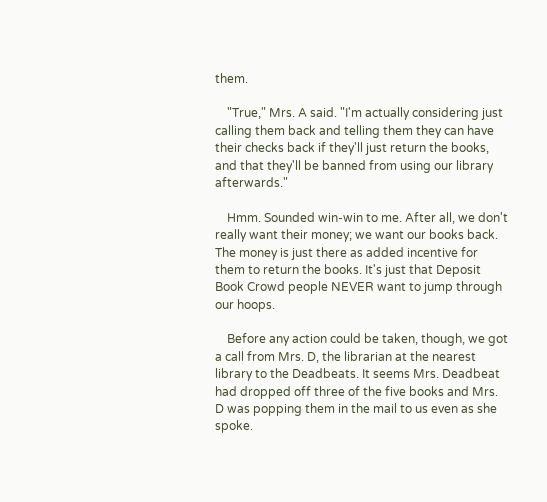them.

    "True," Mrs. A said. "I'm actually considering just calling them back and telling them they can have their checks back if they'll just return the books, and that they'll be banned from using our library afterwards."

    Hmm. Sounded win-win to me. After all, we don't really want their money; we want our books back. The money is just there as added incentive for them to return the books. It's just that Deposit Book Crowd people NEVER want to jump through our hoops.

    Before any action could be taken, though, we got a call from Mrs. D, the librarian at the nearest library to the Deadbeats. It seems Mrs. Deadbeat had dropped off three of the five books and Mrs. D was popping them in the mail to us even as she spoke.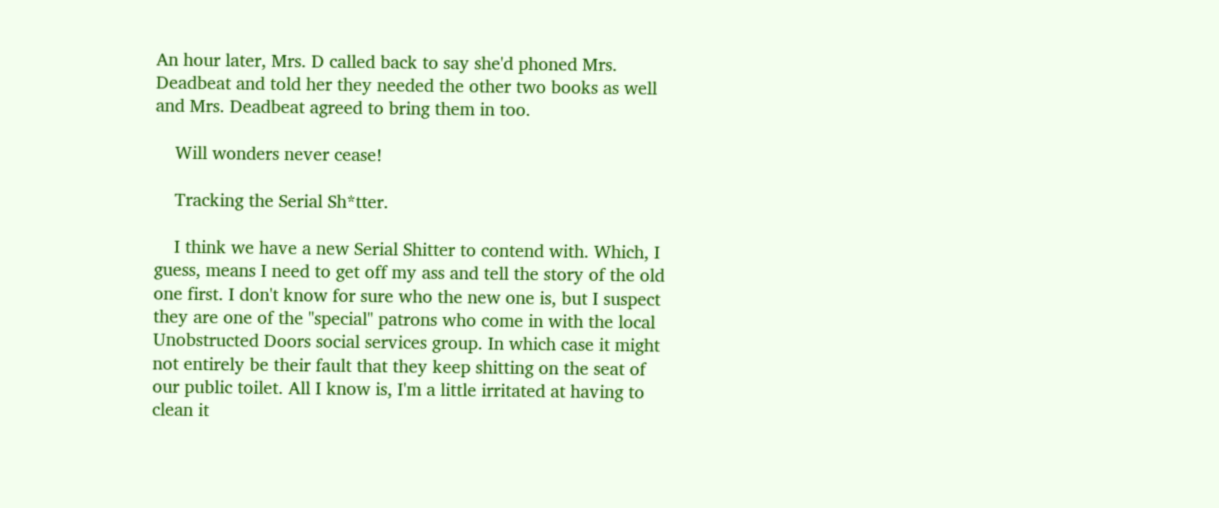An hour later, Mrs. D called back to say she'd phoned Mrs. Deadbeat and told her they needed the other two books as well and Mrs. Deadbeat agreed to bring them in too.

    Will wonders never cease!

    Tracking the Serial Sh*tter.

    I think we have a new Serial Shitter to contend with. Which, I guess, means I need to get off my ass and tell the story of the old one first. I don't know for sure who the new one is, but I suspect they are one of the "special" patrons who come in with the local Unobstructed Doors social services group. In which case it might not entirely be their fault that they keep shitting on the seat of our public toilet. All I know is, I'm a little irritated at having to clean it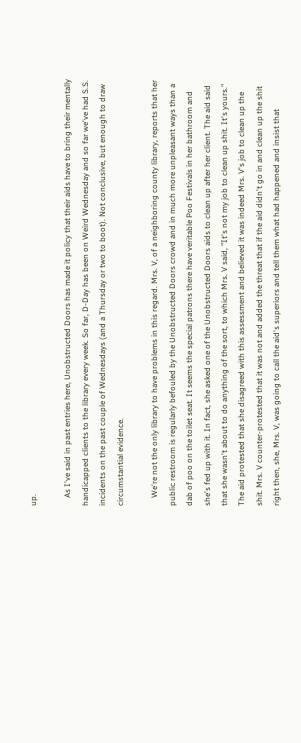up.

    As I've said in past entries here, Unobstructed Doors has made it policy that their aids have to bring their mentally handicapped clients to the library every week. So far, D-Day has been on Weird Wednesday and so far we've had S.S. incidents on the past couple of Wednesdays (and a Thursday or two to boot). Not conclusive, but enough to draw circumstantial evidence.

    We're not the only library to have problems in this regard. Mrs. V, of a neighboring county library, reports that her public restroom is regularly befouled by the Unobstructed Doors crowd and in much more unpleasant ways than a dab of poo on the toilet seat. It seems the special patrons there have veritable Poo Festivals in her bathroom and she's fed up with it. In fact, she asked one of the Unobstructed Doors aids to clean up after her client. The aid said that she wasn't about to do anything of the sort, to which Mrs. V said, "It's not my job to clean up shit. It's yours." The aid protested that she disagreed with this assessment and believed it was indeed Mrs. V's job to clean up the shit. Mrs. V counter-protested that it was not and added the threat that if the aid didn't go in and clean up the shit right then, she, Mrs. V, was going to call the aid's superiors and tell them what had happened and insist that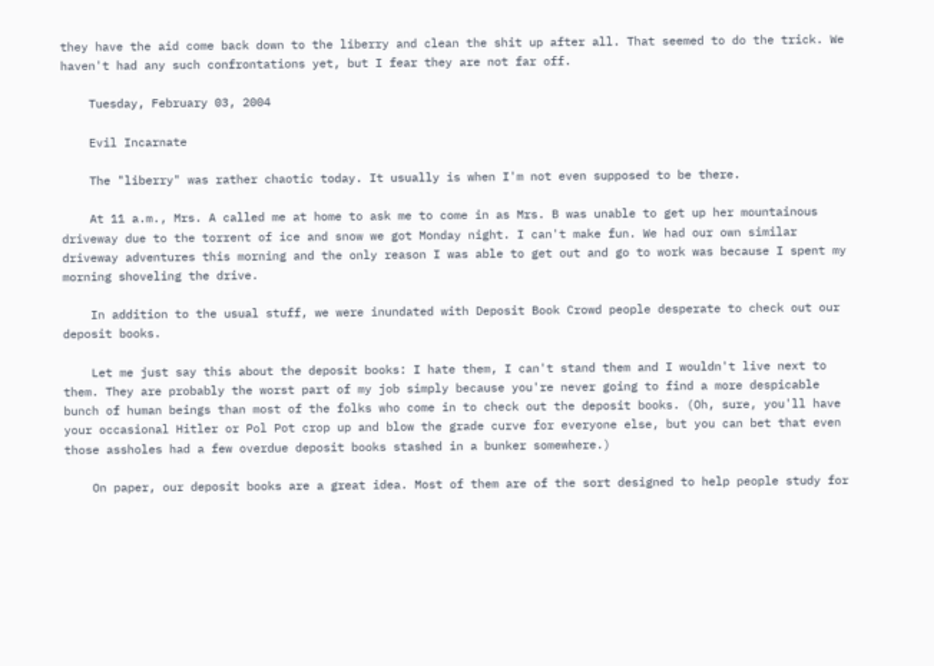they have the aid come back down to the liberry and clean the shit up after all. That seemed to do the trick. We haven't had any such confrontations yet, but I fear they are not far off.

    Tuesday, February 03, 2004

    Evil Incarnate

    The "liberry" was rather chaotic today. It usually is when I'm not even supposed to be there.

    At 11 a.m., Mrs. A called me at home to ask me to come in as Mrs. B was unable to get up her mountainous driveway due to the torrent of ice and snow we got Monday night. I can't make fun. We had our own similar driveway adventures this morning and the only reason I was able to get out and go to work was because I spent my morning shoveling the drive.

    In addition to the usual stuff, we were inundated with Deposit Book Crowd people desperate to check out our deposit books.

    Let me just say this about the deposit books: I hate them, I can't stand them and I wouldn't live next to them. They are probably the worst part of my job simply because you're never going to find a more despicable bunch of human beings than most of the folks who come in to check out the deposit books. (Oh, sure, you'll have your occasional Hitler or Pol Pot crop up and blow the grade curve for everyone else, but you can bet that even those assholes had a few overdue deposit books stashed in a bunker somewhere.)

    On paper, our deposit books are a great idea. Most of them are of the sort designed to help people study for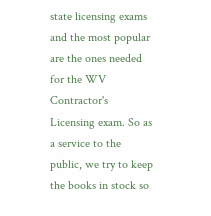state licensing exams and the most popular are the ones needed for the WV Contractor's Licensing exam. So as a service to the public, we try to keep the books in stock so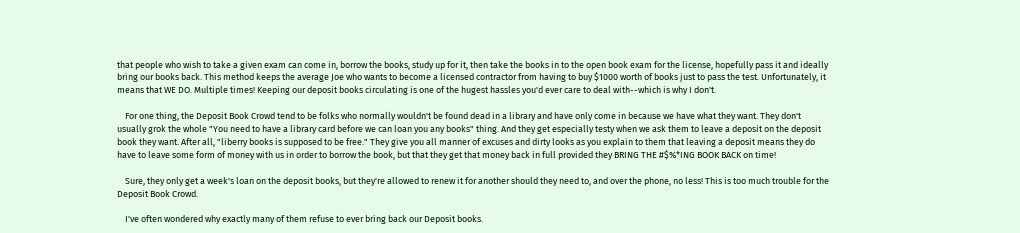that people who wish to take a given exam can come in, borrow the books, study up for it, then take the books in to the open book exam for the license, hopefully pass it and ideally bring our books back. This method keeps the average Joe who wants to become a licensed contractor from having to buy $1000 worth of books just to pass the test. Unfortunately, it means that WE DO. Multiple times! Keeping our deposit books circulating is one of the hugest hassles you'd ever care to deal with--which is why I don't.

    For one thing, the Deposit Book Crowd tend to be folks who normally wouldn't be found dead in a library and have only come in because we have what they want. They don't usually grok the whole "You need to have a library card before we can loan you any books" thing. And they get especially testy when we ask them to leave a deposit on the deposit book they want. After all, "liberry books is supposed to be free." They give you all manner of excuses and dirty looks as you explain to them that leaving a deposit means they do have to leave some form of money with us in order to borrow the book, but that they get that money back in full provided they BRING THE #$%*ING BOOK BACK on time!

    Sure, they only get a week's loan on the deposit books, but they're allowed to renew it for another should they need to, and over the phone, no less! This is too much trouble for the Deposit Book Crowd.

    I've often wondered why exactly many of them refuse to ever bring back our Deposit books.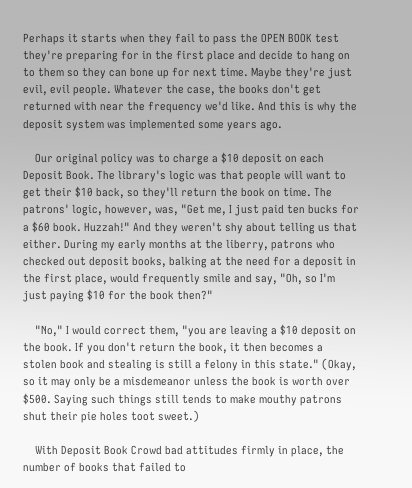Perhaps it starts when they fail to pass the OPEN BOOK test they're preparing for in the first place and decide to hang on to them so they can bone up for next time. Maybe they're just evil, evil people. Whatever the case, the books don't get returned with near the frequency we'd like. And this is why the deposit system was implemented some years ago.

    Our original policy was to charge a $10 deposit on each Deposit Book. The library's logic was that people will want to get their $10 back, so they'll return the book on time. The patrons' logic, however, was, "Get me, I just paid ten bucks for a $60 book. Huzzah!" And they weren't shy about telling us that either. During my early months at the liberry, patrons who checked out deposit books, balking at the need for a deposit in the first place, would frequently smile and say, "Oh, so I'm just paying $10 for the book then?"

    "No," I would correct them, "you are leaving a $10 deposit on the book. If you don't return the book, it then becomes a stolen book and stealing is still a felony in this state." (Okay, so it may only be a misdemeanor unless the book is worth over $500. Saying such things still tends to make mouthy patrons shut their pie holes toot sweet.)

    With Deposit Book Crowd bad attitudes firmly in place, the number of books that failed to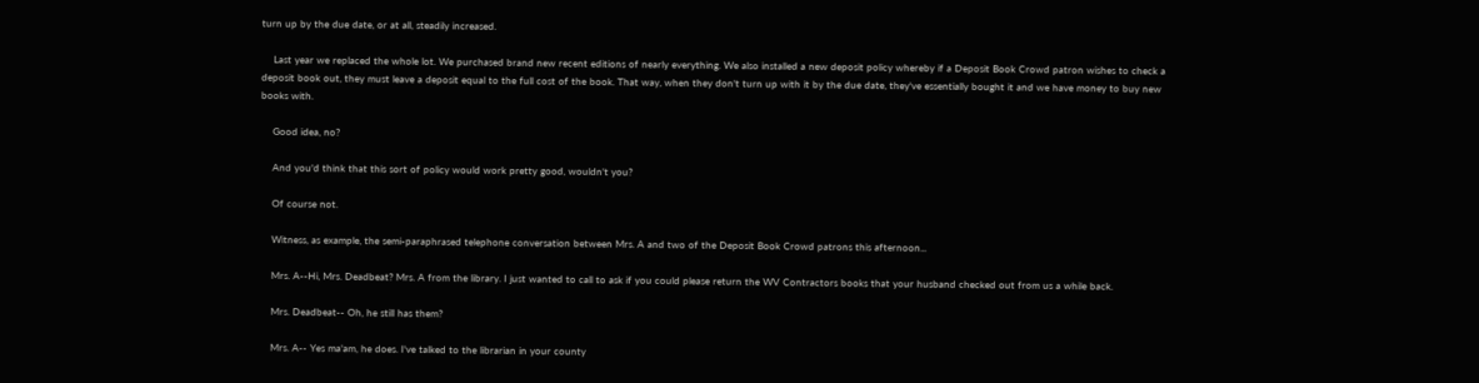turn up by the due date, or at all, steadily increased.

    Last year we replaced the whole lot. We purchased brand new recent editions of nearly everything. We also installed a new deposit policy whereby if a Deposit Book Crowd patron wishes to check a deposit book out, they must leave a deposit equal to the full cost of the book. That way, when they don't turn up with it by the due date, they've essentially bought it and we have money to buy new books with.

    Good idea, no?

    And you'd think that this sort of policy would work pretty good, wouldn't you?

    Of course not.

    Witness, as example, the semi-paraphrased telephone conversation between Mrs. A and two of the Deposit Book Crowd patrons this afternoon...

    Mrs. A--Hi, Mrs. Deadbeat? Mrs. A from the library. I just wanted to call to ask if you could please return the WV Contractors books that your husband checked out from us a while back.

    Mrs. Deadbeat-- Oh, he still has them?

    Mrs. A-- Yes ma'am, he does. I've talked to the librarian in your county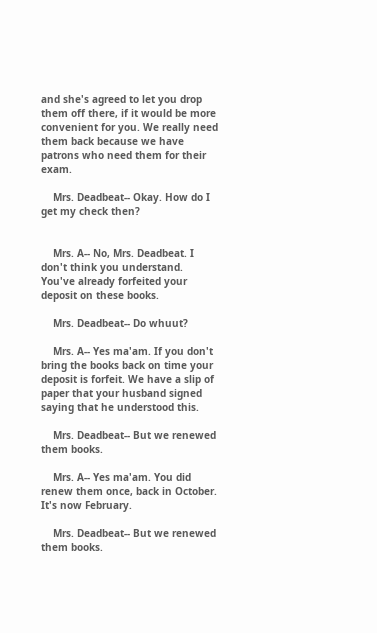and she's agreed to let you drop them off there, if it would be more convenient for you. We really need them back because we have patrons who need them for their exam.

    Mrs. Deadbeat-- Okay. How do I get my check then?


    Mrs. A-- No, Mrs. Deadbeat. I don't think you understand. You've already forfeited your deposit on these books.

    Mrs. Deadbeat-- Do whuut?

    Mrs. A-- Yes ma'am. If you don't bring the books back on time your deposit is forfeit. We have a slip of paper that your husband signed saying that he understood this.

    Mrs. Deadbeat-- But we renewed them books.

    Mrs. A-- Yes ma'am. You did renew them once, back in October. It's now February.

    Mrs. Deadbeat-- But we renewed them books.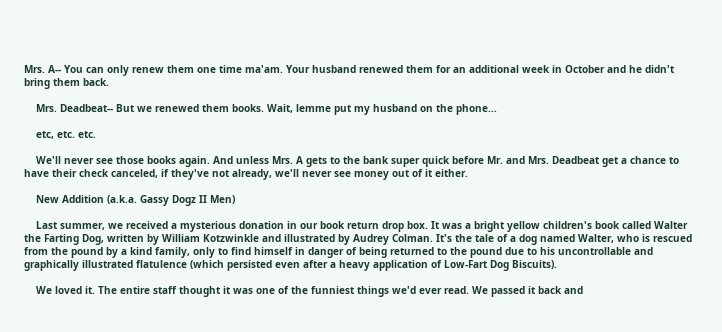Mrs. A-- You can only renew them one time ma'am. Your husband renewed them for an additional week in October and he didn't bring them back.

    Mrs. Deadbeat-- But we renewed them books. Wait, lemme put my husband on the phone...

    etc, etc. etc.

    We'll never see those books again. And unless Mrs. A gets to the bank super quick before Mr. and Mrs. Deadbeat get a chance to have their check canceled, if they've not already, we'll never see money out of it either.

    New Addition (a.k.a. Gassy Dogz II Men)

    Last summer, we received a mysterious donation in our book return drop box. It was a bright yellow children's book called Walter the Farting Dog, written by William Kotzwinkle and illustrated by Audrey Colman. It's the tale of a dog named Walter, who is rescued from the pound by a kind family, only to find himself in danger of being returned to the pound due to his uncontrollable and graphically illustrated flatulence (which persisted even after a heavy application of Low-Fart Dog Biscuits).

    We loved it. The entire staff thought it was one of the funniest things we'd ever read. We passed it back and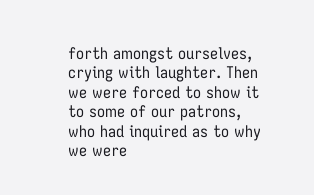forth amongst ourselves, crying with laughter. Then we were forced to show it to some of our patrons, who had inquired as to why we were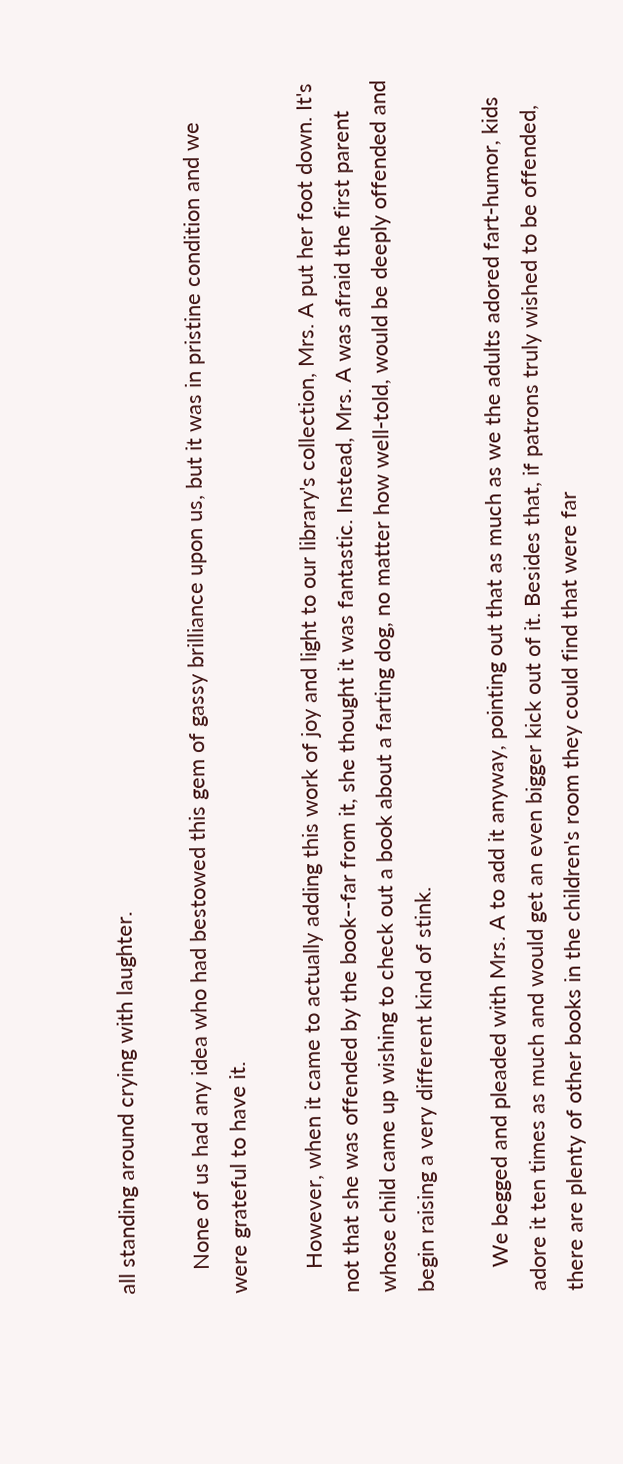all standing around crying with laughter.

    None of us had any idea who had bestowed this gem of gassy brilliance upon us, but it was in pristine condition and we were grateful to have it.

    However, when it came to actually adding this work of joy and light to our library's collection, Mrs. A put her foot down. It's not that she was offended by the book--far from it, she thought it was fantastic. Instead, Mrs. A was afraid the first parent whose child came up wishing to check out a book about a farting dog, no matter how well-told, would be deeply offended and begin raising a very different kind of stink.

    We begged and pleaded with Mrs. A to add it anyway, pointing out that as much as we the adults adored fart-humor, kids adore it ten times as much and would get an even bigger kick out of it. Besides that, if patrons truly wished to be offended, there are plenty of other books in the children's room they could find that were far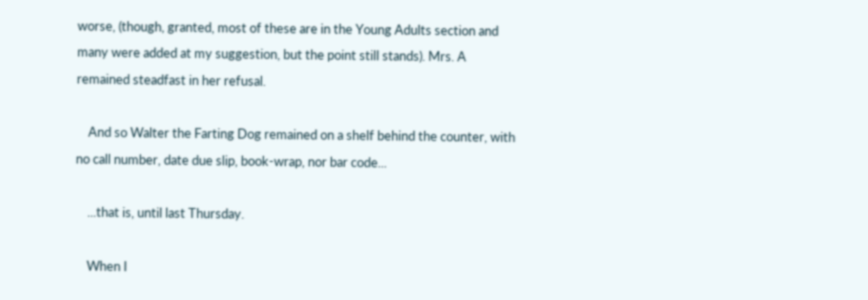worse, (though, granted, most of these are in the Young Adults section and many were added at my suggestion, but the point still stands). Mrs. A remained steadfast in her refusal.

    And so Walter the Farting Dog remained on a shelf behind the counter, with no call number, date due slip, book-wrap, nor bar code...

    ...that is, until last Thursday.

    When I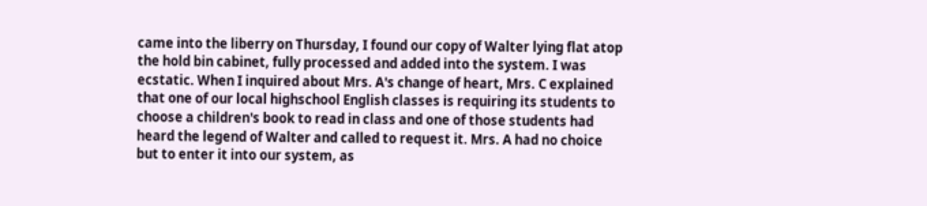came into the liberry on Thursday, I found our copy of Walter lying flat atop the hold bin cabinet, fully processed and added into the system. I was ecstatic. When I inquired about Mrs. A's change of heart, Mrs. C explained that one of our local highschool English classes is requiring its students to choose a children's book to read in class and one of those students had heard the legend of Walter and called to request it. Mrs. A had no choice but to enter it into our system, as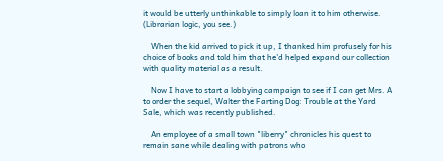it would be utterly unthinkable to simply loan it to him otherwise. (Librarian logic, you see.)

    When the kid arrived to pick it up, I thanked him profusely for his choice of books and told him that he'd helped expand our collection with quality material as a result.

    Now I have to start a lobbying campaign to see if I can get Mrs. A to order the sequel, Walter the Farting Dog: Trouble at the Yard Sale, which was recently published.

    An employee of a small town "liberry" chronicles his quest to remain sane while dealing with patrons who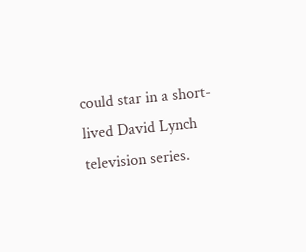could star in a short-lived David Lynch television series.